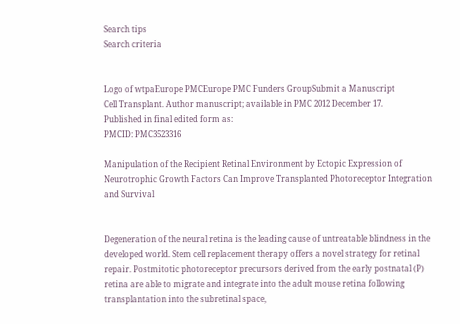Search tips
Search criteria


Logo of wtpaEurope PMCEurope PMC Funders GroupSubmit a Manuscript
Cell Transplant. Author manuscript; available in PMC 2012 December 17.
Published in final edited form as:
PMCID: PMC3523316

Manipulation of the Recipient Retinal Environment by Ectopic Expression of Neurotrophic Growth Factors Can Improve Transplanted Photoreceptor Integration and Survival


Degeneration of the neural retina is the leading cause of untreatable blindness in the developed world. Stem cell replacement therapy offers a novel strategy for retinal repair. Postmitotic photoreceptor precursors derived from the early postnatal (P) retina are able to migrate and integrate into the adult mouse retina following transplantation into the subretinal space,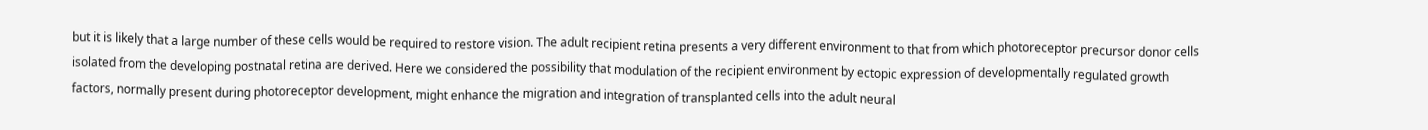but it is likely that a large number of these cells would be required to restore vision. The adult recipient retina presents a very different environment to that from which photoreceptor precursor donor cells isolated from the developing postnatal retina are derived. Here we considered the possibility that modulation of the recipient environment by ectopic expression of developmentally regulated growth factors, normally present during photoreceptor development, might enhance the migration and integration of transplanted cells into the adult neural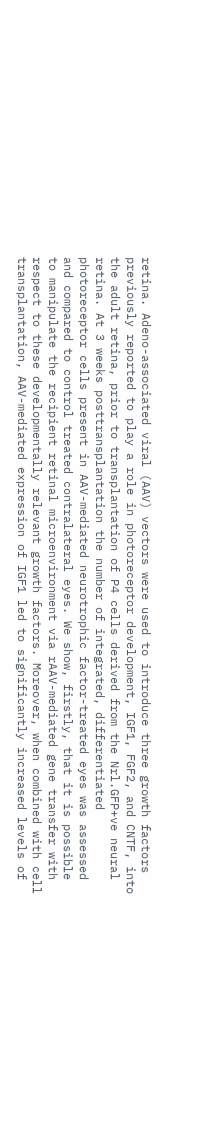retina. Adeno-associated viral (AAV) vectors were used to introduce three growth factors previously reported to play a role in photoreceptor development, IGF1, FGF2, and CNTF, into the adult retina, prior to transplantation of P4 cells derived from the Nrl.GFP+ve neural retina. At 3 weeks posttransplantation the number of integrated, differentiated photoreceptor cells present in AAV-mediated neurotrophic factor-treated eyes was assessed and compared to control treated contralateral eyes. We show, firstly, that it is possible to manipulate the recipient retinal microenvironment via rAAV-mediated gene transfer with respect to these developmentally relevant growth factors. Moreover, when combined with cell transplantation, AAV-mediated expression of IGF1 led to significantly increased levels of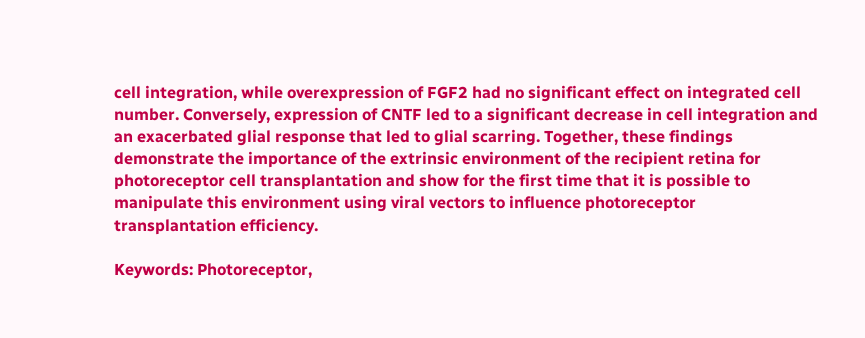cell integration, while overexpression of FGF2 had no significant effect on integrated cell number. Conversely, expression of CNTF led to a significant decrease in cell integration and an exacerbated glial response that led to glial scarring. Together, these findings demonstrate the importance of the extrinsic environment of the recipient retina for photoreceptor cell transplantation and show for the first time that it is possible to manipulate this environment using viral vectors to influence photoreceptor transplantation efficiency.

Keywords: Photoreceptor,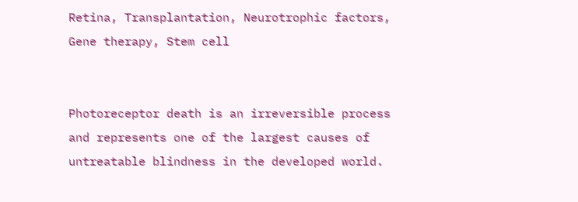Retina, Transplantation, Neurotrophic factors, Gene therapy, Stem cell


Photoreceptor death is an irreversible process and represents one of the largest causes of untreatable blindness in the developed world.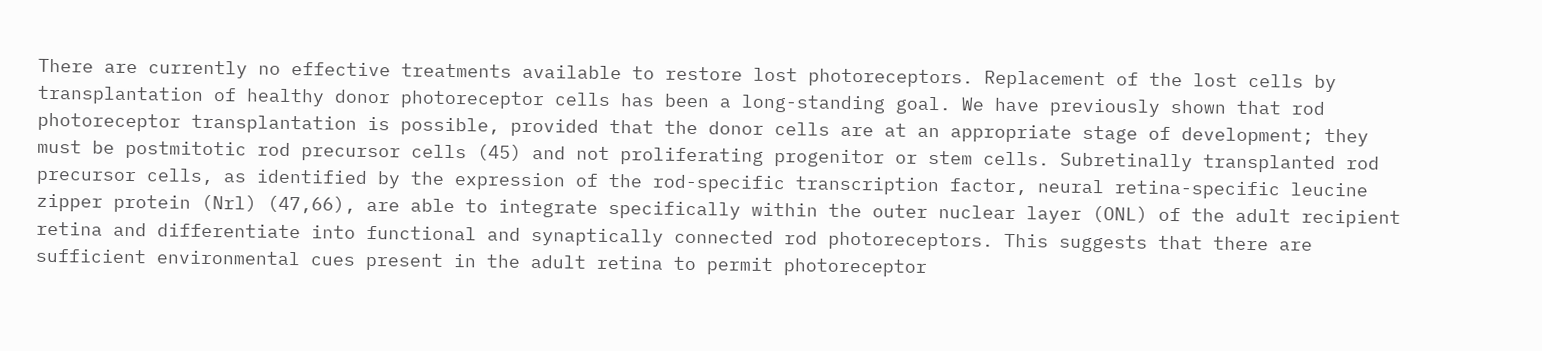There are currently no effective treatments available to restore lost photoreceptors. Replacement of the lost cells by transplantation of healthy donor photoreceptor cells has been a long-standing goal. We have previously shown that rod photoreceptor transplantation is possible, provided that the donor cells are at an appropriate stage of development; they must be postmitotic rod precursor cells (45) and not proliferating progenitor or stem cells. Subretinally transplanted rod precursor cells, as identified by the expression of the rod-specific transcription factor, neural retina-specific leucine zipper protein (Nrl) (47,66), are able to integrate specifically within the outer nuclear layer (ONL) of the adult recipient retina and differentiate into functional and synaptically connected rod photoreceptors. This suggests that there are sufficient environmental cues present in the adult retina to permit photoreceptor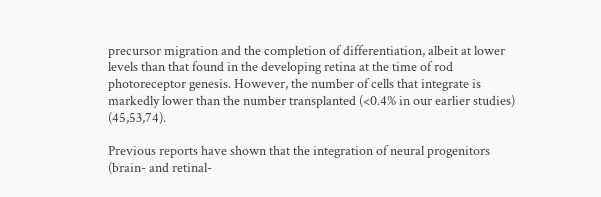precursor migration and the completion of differentiation, albeit at lower levels than that found in the developing retina at the time of rod photoreceptor genesis. However, the number of cells that integrate is markedly lower than the number transplanted (<0.4% in our earlier studies) (45,53,74).

Previous reports have shown that the integration of neural progenitors (brain- and retinal-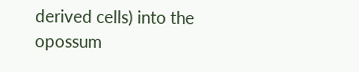derived cells) into the opossum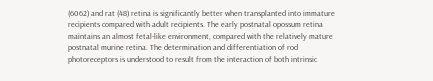(6062) and rat (48) retina is significantly better when transplanted into immature recipients compared with adult recipients. The early postnatal opossum retina maintains an almost fetal-like environment, compared with the relatively mature postnatal murine retina. The determination and differentiation of rod photoreceptors is understood to result from the interaction of both intrinsic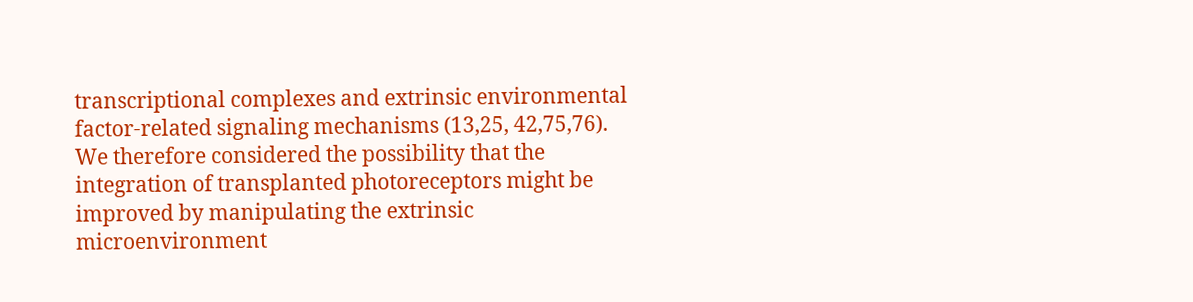transcriptional complexes and extrinsic environmental factor-related signaling mechanisms (13,25, 42,75,76). We therefore considered the possibility that the integration of transplanted photoreceptors might be improved by manipulating the extrinsic microenvironment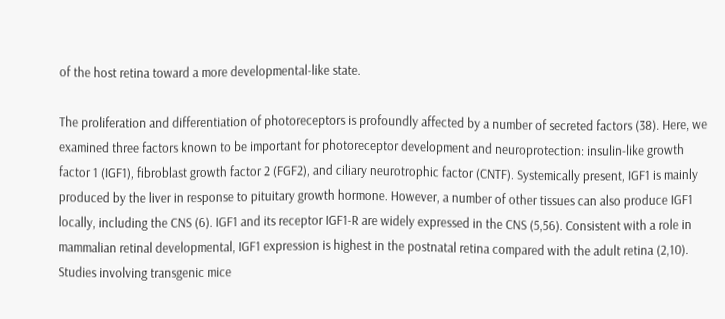of the host retina toward a more developmental-like state.

The proliferation and differentiation of photoreceptors is profoundly affected by a number of secreted factors (38). Here, we examined three factors known to be important for photoreceptor development and neuroprotection: insulin-like growth factor 1 (IGF1), fibroblast growth factor 2 (FGF2), and ciliary neurotrophic factor (CNTF). Systemically present, IGF1 is mainly produced by the liver in response to pituitary growth hormone. However, a number of other tissues can also produce IGF1 locally, including the CNS (6). IGF1 and its receptor IGF1-R are widely expressed in the CNS (5,56). Consistent with a role in mammalian retinal developmental, IGF1 expression is highest in the postnatal retina compared with the adult retina (2,10). Studies involving transgenic mice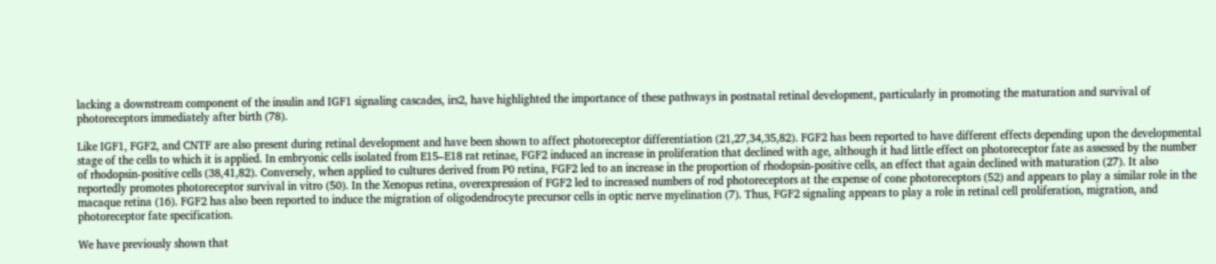lacking a downstream component of the insulin and IGF1 signaling cascades, irs2, have highlighted the importance of these pathways in postnatal retinal development, particularly in promoting the maturation and survival of photoreceptors immediately after birth (78).

Like IGF1, FGF2, and CNTF are also present during retinal development and have been shown to affect photoreceptor differentiation (21,27,34,35,82). FGF2 has been reported to have different effects depending upon the developmental stage of the cells to which it is applied. In embryonic cells isolated from E15–E18 rat retinae, FGF2 induced an increase in proliferation that declined with age, although it had little effect on photoreceptor fate as assessed by the number of rhodopsin-positive cells (38,41,82). Conversely, when applied to cultures derived from P0 retina, FGF2 led to an increase in the proportion of rhodopsin-positive cells, an effect that again declined with maturation (27). It also reportedly promotes photoreceptor survival in vitro (50). In the Xenopus retina, overexpression of FGF2 led to increased numbers of rod photoreceptors at the expense of cone photoreceptors (52) and appears to play a similar role in the macaque retina (16). FGF2 has also been reported to induce the migration of oligodendrocyte precursor cells in optic nerve myelination (7). Thus, FGF2 signaling appears to play a role in retinal cell proliferation, migration, and photoreceptor fate specification.

We have previously shown that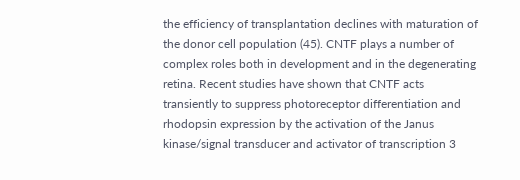the efficiency of transplantation declines with maturation of the donor cell population (45). CNTF plays a number of complex roles both in development and in the degenerating retina. Recent studies have shown that CNTF acts transiently to suppress photoreceptor differentiation and rhodopsin expression by the activation of the Janus kinase/signal transducer and activator of transcription 3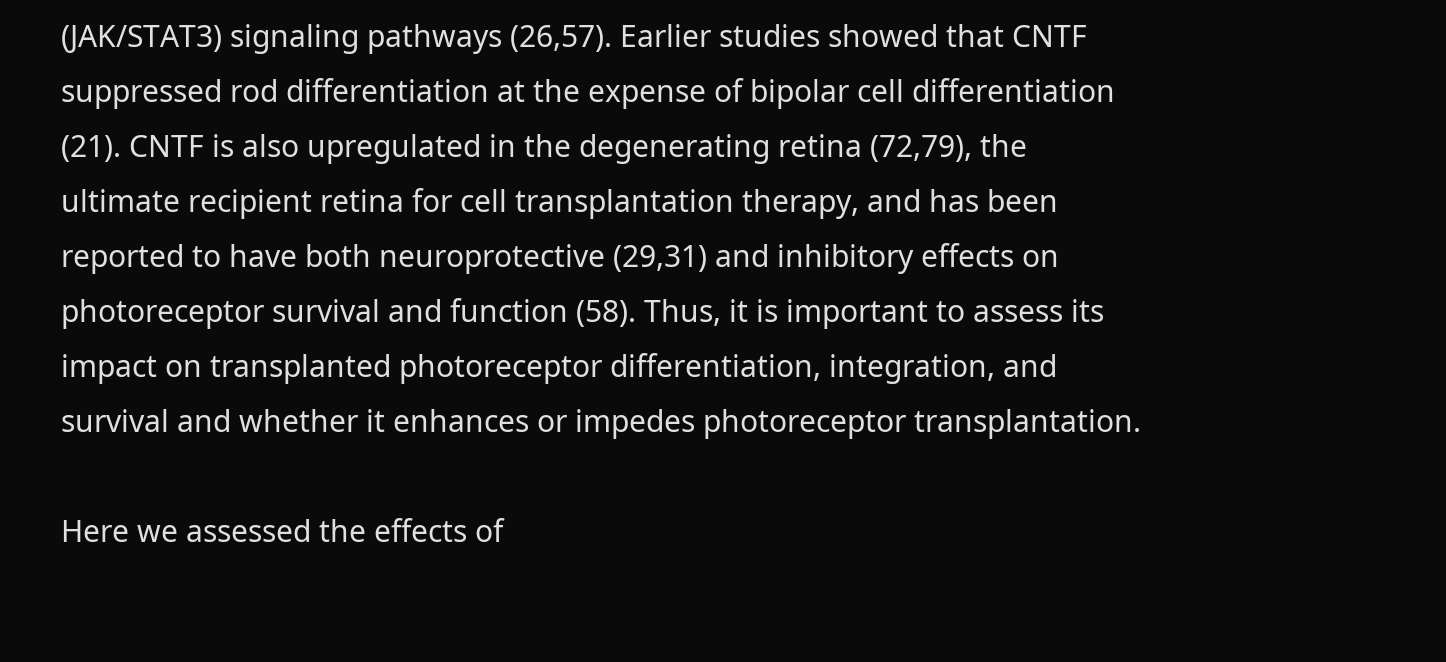(JAK/STAT3) signaling pathways (26,57). Earlier studies showed that CNTF suppressed rod differentiation at the expense of bipolar cell differentiation (21). CNTF is also upregulated in the degenerating retina (72,79), the ultimate recipient retina for cell transplantation therapy, and has been reported to have both neuroprotective (29,31) and inhibitory effects on photoreceptor survival and function (58). Thus, it is important to assess its impact on transplanted photoreceptor differentiation, integration, and survival and whether it enhances or impedes photoreceptor transplantation.

Here we assessed the effects of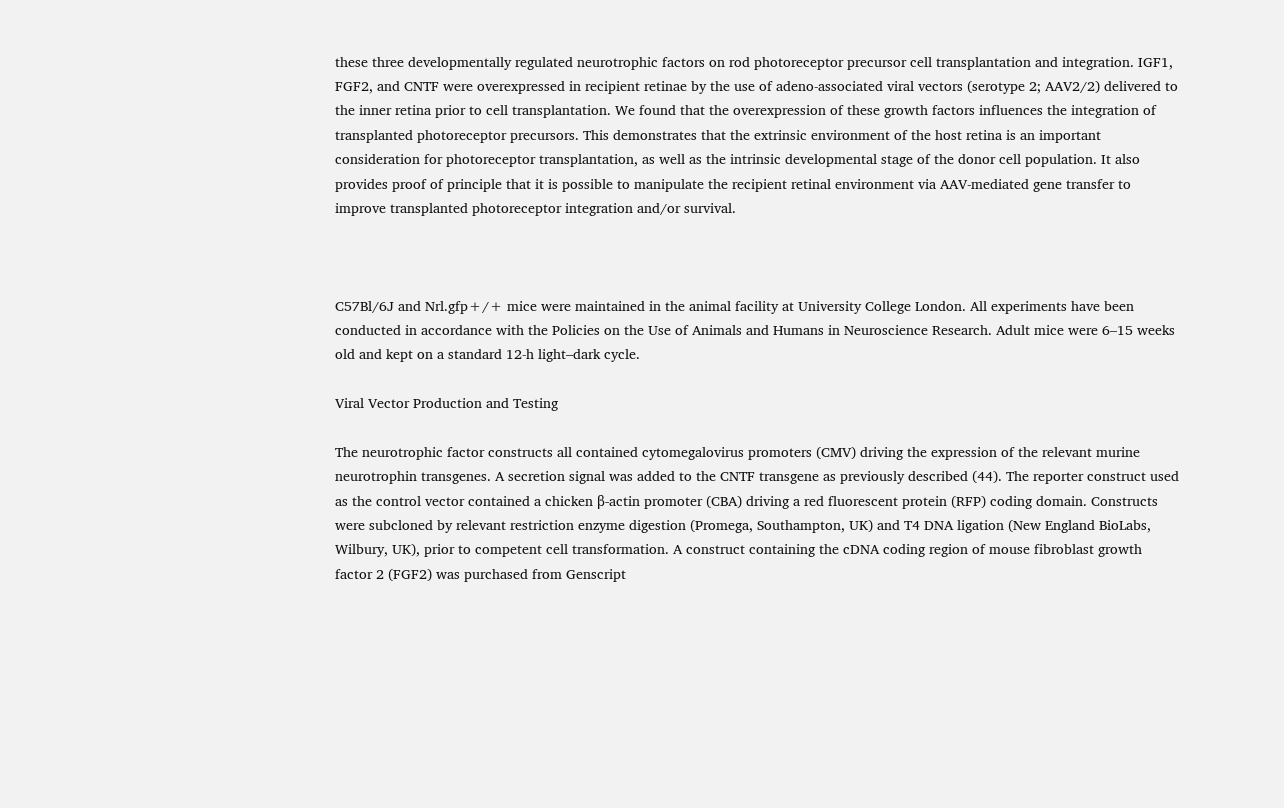these three developmentally regulated neurotrophic factors on rod photoreceptor precursor cell transplantation and integration. IGF1, FGF2, and CNTF were overexpressed in recipient retinae by the use of adeno-associated viral vectors (serotype 2; AAV2/2) delivered to the inner retina prior to cell transplantation. We found that the overexpression of these growth factors influences the integration of transplanted photoreceptor precursors. This demonstrates that the extrinsic environment of the host retina is an important consideration for photoreceptor transplantation, as well as the intrinsic developmental stage of the donor cell population. It also provides proof of principle that it is possible to manipulate the recipient retinal environment via AAV-mediated gene transfer to improve transplanted photoreceptor integration and/or survival.



C57Bl/6J and Nrl.gfp+/+ mice were maintained in the animal facility at University College London. All experiments have been conducted in accordance with the Policies on the Use of Animals and Humans in Neuroscience Research. Adult mice were 6–15 weeks old and kept on a standard 12-h light–dark cycle.

Viral Vector Production and Testing

The neurotrophic factor constructs all contained cytomegalovirus promoters (CMV) driving the expression of the relevant murine neurotrophin transgenes. A secretion signal was added to the CNTF transgene as previously described (44). The reporter construct used as the control vector contained a chicken β-actin promoter (CBA) driving a red fluorescent protein (RFP) coding domain. Constructs were subcloned by relevant restriction enzyme digestion (Promega, Southampton, UK) and T4 DNA ligation (New England BioLabs, Wilbury, UK), prior to competent cell transformation. A construct containing the cDNA coding region of mouse fibroblast growth factor 2 (FGF2) was purchased from Genscript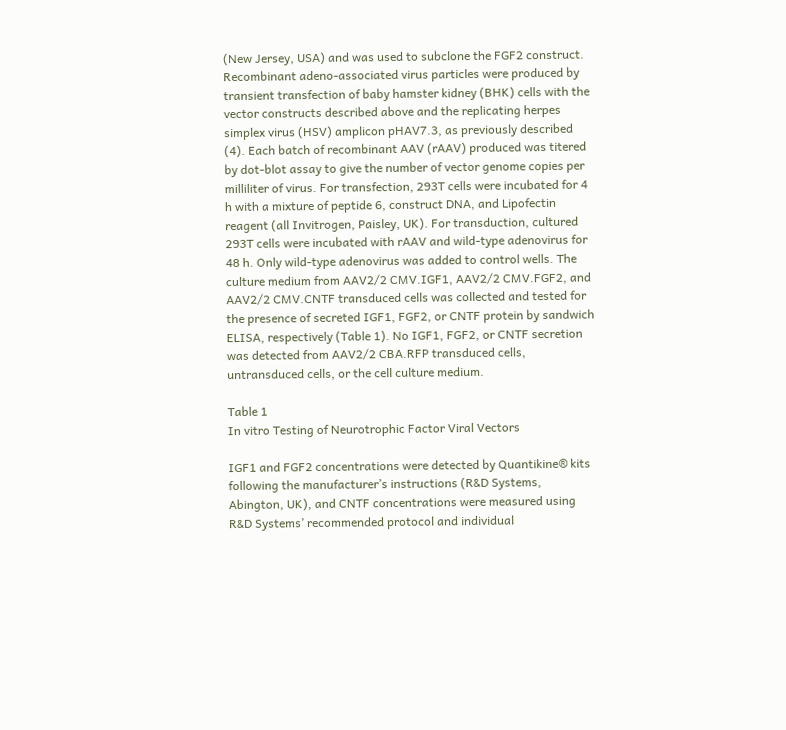(New Jersey, USA) and was used to subclone the FGF2 construct. Recombinant adeno-associated virus particles were produced by transient transfection of baby hamster kidney (BHK) cells with the vector constructs described above and the replicating herpes simplex virus (HSV) amplicon pHAV7.3, as previously described (4). Each batch of recombinant AAV (rAAV) produced was titered by dot-blot assay to give the number of vector genome copies per milliliter of virus. For transfection, 293T cells were incubated for 4 h with a mixture of peptide 6, construct DNA, and Lipofectin reagent (all Invitrogen, Paisley, UK). For transduction, cultured 293T cells were incubated with rAAV and wild-type adenovirus for 48 h. Only wild-type adenovirus was added to control wells. The culture medium from AAV2/2 CMV.IGF1, AAV2/2 CMV.FGF2, and AAV2/2 CMV.CNTF transduced cells was collected and tested for the presence of secreted IGF1, FGF2, or CNTF protein by sandwich ELISA, respectively (Table 1). No IGF1, FGF2, or CNTF secretion was detected from AAV2/2 CBA.RFP transduced cells, untransduced cells, or the cell culture medium.

Table 1
In vitro Testing of Neurotrophic Factor Viral Vectors

IGF1 and FGF2 concentrations were detected by Quantikine® kits following the manufacturer’s instructions (R&D Systems, Abington, UK), and CNTF concentrations were measured using R&D Systems’ recommended protocol and individual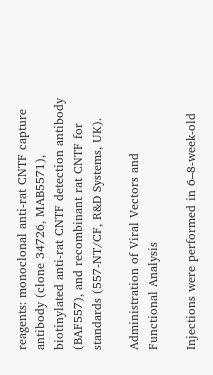reagents: monoclonal anti-rat CNTF capture antibody (clone 34726, MAB5571), biotinylated anti-rat CNTF detection antibody (BAF557), and recombinant rat CNTF for standards (557-NT/CF, R&D Systems, UK).

Administration of Viral Vectors and Functional Analysis

Injections were performed in 6–8-week-old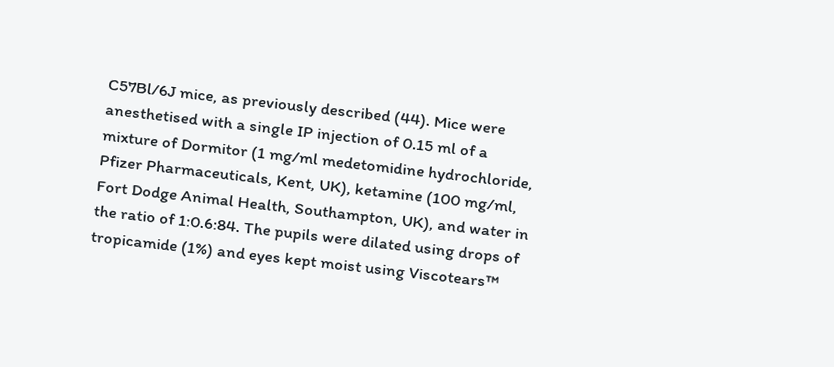C57Bl/6J mice, as previously described (44). Mice were anesthetised with a single IP injection of 0.15 ml of a mixture of Dormitor (1 mg/ml medetomidine hydrochloride, Pfizer Pharmaceuticals, Kent, UK), ketamine (100 mg/ml, Fort Dodge Animal Health, Southampton, UK), and water in the ratio of 1:0.6:84. The pupils were dilated using drops of tropicamide (1%) and eyes kept moist using Viscotears™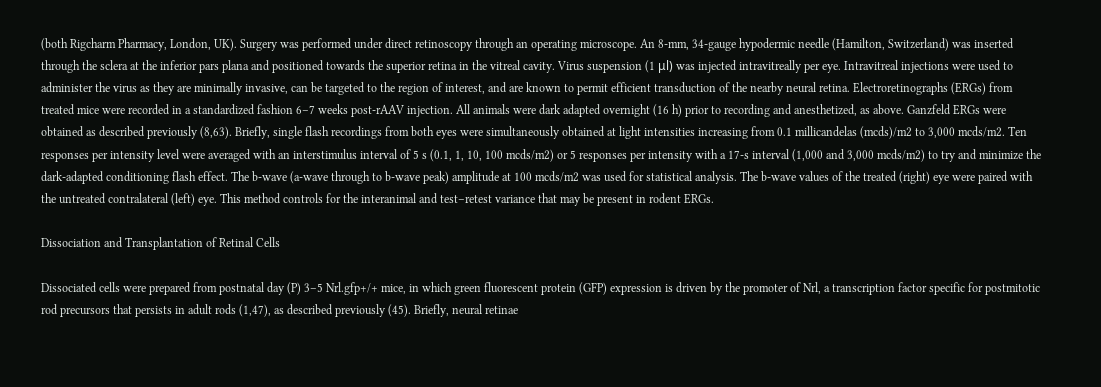(both Rigcharm Pharmacy, London, UK). Surgery was performed under direct retinoscopy through an operating microscope. An 8-mm, 34-gauge hypodermic needle (Hamilton, Switzerland) was inserted through the sclera at the inferior pars plana and positioned towards the superior retina in the vitreal cavity. Virus suspension (1 μl) was injected intravitreally per eye. Intravitreal injections were used to administer the virus as they are minimally invasive, can be targeted to the region of interest, and are known to permit efficient transduction of the nearby neural retina. Electroretinographs (ERGs) from treated mice were recorded in a standardized fashion 6–7 weeks post-rAAV injection. All animals were dark adapted overnight (16 h) prior to recording and anesthetized, as above. Ganzfeld ERGs were obtained as described previously (8,63). Briefly, single flash recordings from both eyes were simultaneously obtained at light intensities increasing from 0.1 millicandelas (mcds)/m2 to 3,000 mcds/m2. Ten responses per intensity level were averaged with an interstimulus interval of 5 s (0.1, 1, 10, 100 mcds/m2) or 5 responses per intensity with a 17-s interval (1,000 and 3,000 mcds/m2) to try and minimize the dark-adapted conditioning flash effect. The b-wave (a-wave through to b-wave peak) amplitude at 100 mcds/m2 was used for statistical analysis. The b-wave values of the treated (right) eye were paired with the untreated contralateral (left) eye. This method controls for the interanimal and test–retest variance that may be present in rodent ERGs.

Dissociation and Transplantation of Retinal Cells

Dissociated cells were prepared from postnatal day (P) 3–5 Nrl.gfp+/+ mice, in which green fluorescent protein (GFP) expression is driven by the promoter of Nrl, a transcription factor specific for postmitotic rod precursors that persists in adult rods (1,47), as described previously (45). Briefly, neural retinae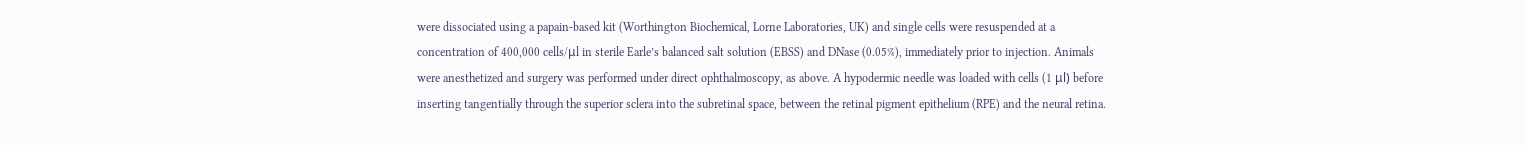were dissociated using a papain-based kit (Worthington Biochemical, Lorne Laboratories, UK) and single cells were resuspended at a concentration of 400,000 cells/μl in sterile Earle’s balanced salt solution (EBSS) and DNase (0.05%), immediately prior to injection. Animals were anesthetized and surgery was performed under direct ophthalmoscopy, as above. A hypodermic needle was loaded with cells (1 μl) before inserting tangentially through the superior sclera into the subretinal space, between the retinal pigment epithelium (RPE) and the neural retina.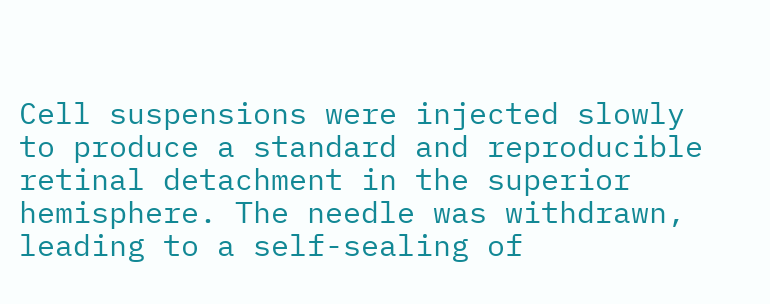Cell suspensions were injected slowly to produce a standard and reproducible retinal detachment in the superior hemisphere. The needle was withdrawn, leading to a self-sealing of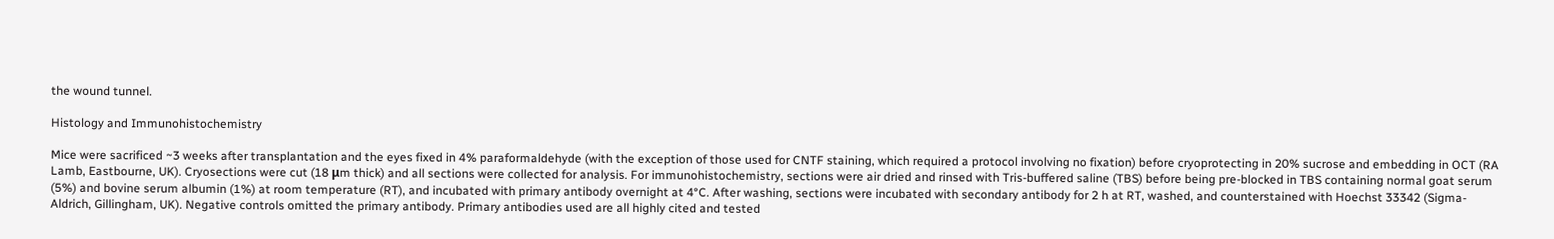the wound tunnel.

Histology and Immunohistochemistry

Mice were sacrificed ~3 weeks after transplantation and the eyes fixed in 4% paraformaldehyde (with the exception of those used for CNTF staining, which required a protocol involving no fixation) before cryoprotecting in 20% sucrose and embedding in OCT (RA Lamb, Eastbourne, UK). Cryosections were cut (18 μm thick) and all sections were collected for analysis. For immunohistochemistry, sections were air dried and rinsed with Tris-buffered saline (TBS) before being pre-blocked in TBS containing normal goat serum (5%) and bovine serum albumin (1%) at room temperature (RT), and incubated with primary antibody overnight at 4°C. After washing, sections were incubated with secondary antibody for 2 h at RT, washed, and counterstained with Hoechst 33342 (Sigma-Aldrich, Gillingham, UK). Negative controls omitted the primary antibody. Primary antibodies used are all highly cited and tested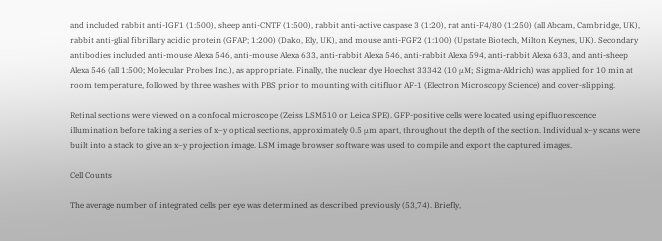and included rabbit anti-IGF1 (1:500), sheep anti-CNTF (1:500), rabbit anti-active caspase 3 (1:20), rat anti-F4/80 (1:250) (all Abcam, Cambridge, UK), rabbit anti-glial fibrillary acidic protein (GFAP; 1:200) (Dako, Ely, UK), and mouse anti-FGF2 (1:100) (Upstate Biotech, Milton Keynes, UK). Secondary antibodies included anti-mouse Alexa 546, anti-mouse Alexa 633, anti-rabbit Alexa 546, anti-rabbit Alexa 594, anti-rabbit Alexa 633, and anti-sheep Alexa 546 (all 1:500; Molecular Probes Inc.), as appropriate. Finally, the nuclear dye Hoechst 33342 (10 μM; Sigma-Aldrich) was applied for 10 min at room temperature, followed by three washes with PBS prior to mounting with citifluor AF-1 (Electron Microscopy Science) and cover-slipping.

Retinal sections were viewed on a confocal microscope (Zeiss LSM510 or Leica SPE). GFP-positive cells were located using epifluorescence illumination before taking a series of x–y optical sections, approximately 0.5 μm apart, throughout the depth of the section. Individual x–y scans were built into a stack to give an x–y projection image. LSM image browser software was used to compile and export the captured images.

Cell Counts

The average number of integrated cells per eye was determined as described previously (53,74). Briefly,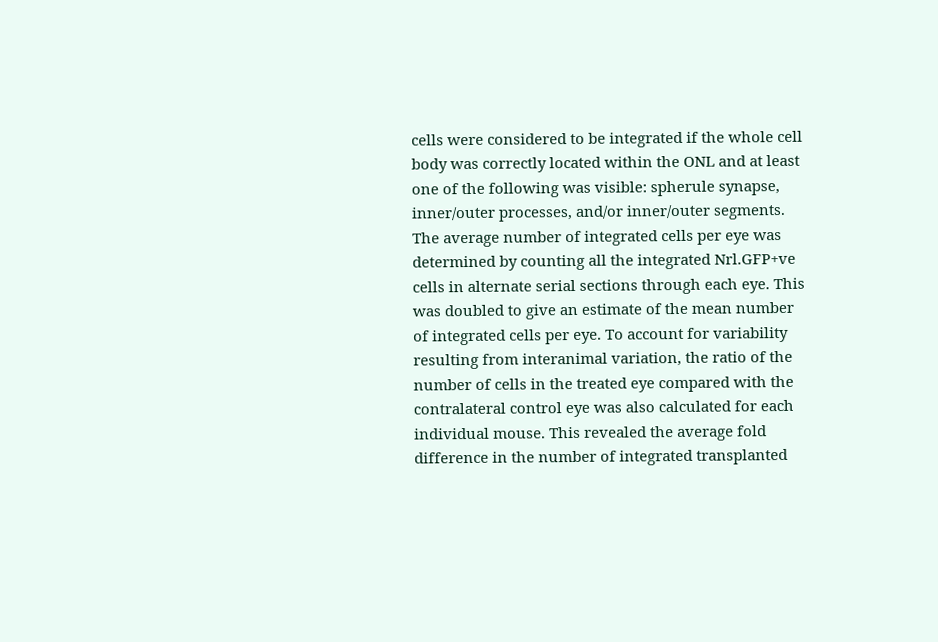cells were considered to be integrated if the whole cell body was correctly located within the ONL and at least one of the following was visible: spherule synapse, inner/outer processes, and/or inner/outer segments. The average number of integrated cells per eye was determined by counting all the integrated Nrl.GFP+ve cells in alternate serial sections through each eye. This was doubled to give an estimate of the mean number of integrated cells per eye. To account for variability resulting from interanimal variation, the ratio of the number of cells in the treated eye compared with the contralateral control eye was also calculated for each individual mouse. This revealed the average fold difference in the number of integrated transplanted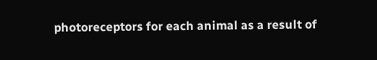photoreceptors for each animal as a result of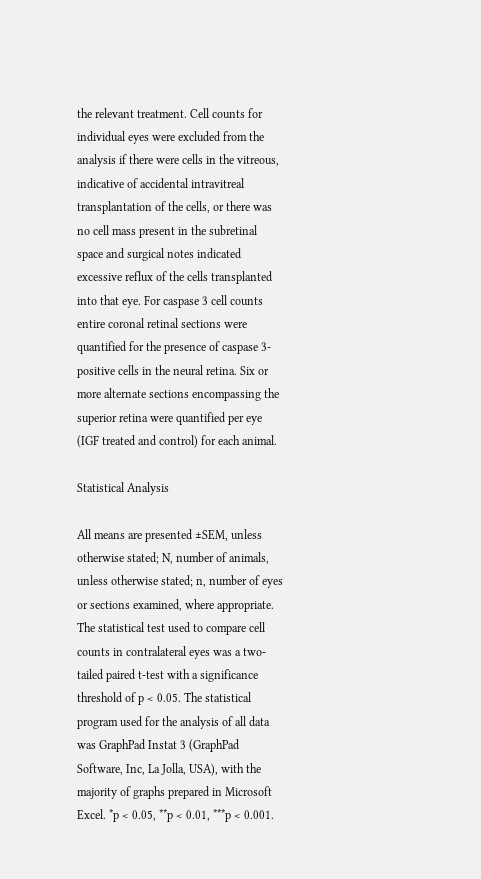the relevant treatment. Cell counts for individual eyes were excluded from the analysis if there were cells in the vitreous, indicative of accidental intravitreal transplantation of the cells, or there was no cell mass present in the subretinal space and surgical notes indicated excessive reflux of the cells transplanted into that eye. For caspase 3 cell counts entire coronal retinal sections were quantified for the presence of caspase 3-positive cells in the neural retina. Six or more alternate sections encompassing the superior retina were quantified per eye (IGF treated and control) for each animal.

Statistical Analysis

All means are presented ±SEM, unless otherwise stated; N, number of animals, unless otherwise stated; n, number of eyes or sections examined, where appropriate. The statistical test used to compare cell counts in contralateral eyes was a two-tailed paired t-test with a significance threshold of p < 0.05. The statistical program used for the analysis of all data was GraphPad Instat 3 (GraphPad Software, Inc, La Jolla, USA), with the majority of graphs prepared in Microsoft Excel. *p < 0.05, **p < 0.01, ***p < 0.001.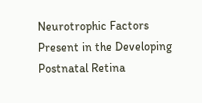Neurotrophic Factors Present in the Developing Postnatal Retina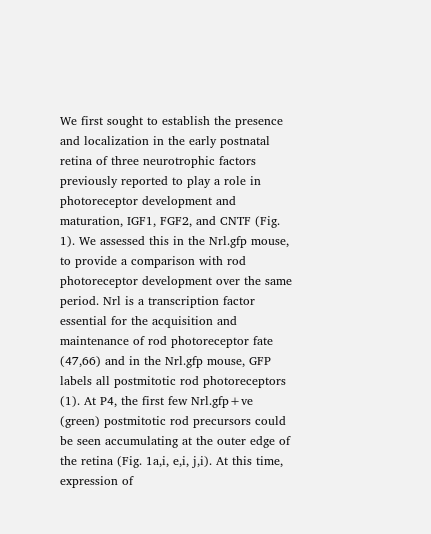We first sought to establish the presence and localization in the early postnatal retina of three neurotrophic factors previously reported to play a role in photoreceptor development and maturation, IGF1, FGF2, and CNTF (Fig. 1). We assessed this in the Nrl.gfp mouse, to provide a comparison with rod photoreceptor development over the same period. Nrl is a transcription factor essential for the acquisition and maintenance of rod photoreceptor fate (47,66) and in the Nrl.gfp mouse, GFP labels all postmitotic rod photoreceptors (1). At P4, the first few Nrl.gfp+ve (green) postmitotic rod precursors could be seen accumulating at the outer edge of the retina (Fig. 1a,i, e,i, j,i). At this time, expression of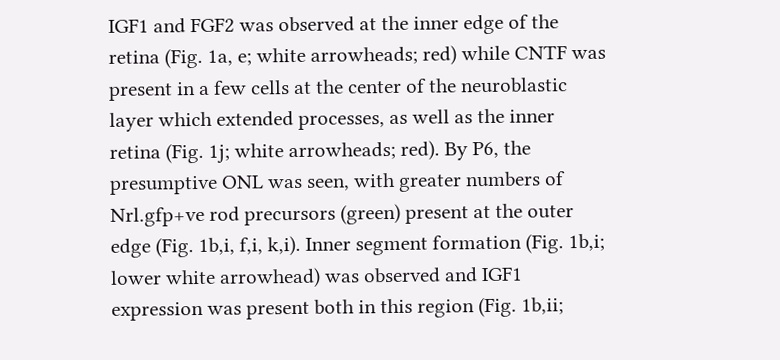IGF1 and FGF2 was observed at the inner edge of the retina (Fig. 1a, e; white arrowheads; red) while CNTF was present in a few cells at the center of the neuroblastic layer which extended processes, as well as the inner retina (Fig. 1j; white arrowheads; red). By P6, the presumptive ONL was seen, with greater numbers of Nrl.gfp+ve rod precursors (green) present at the outer edge (Fig. 1b,i, f,i, k,i). Inner segment formation (Fig. 1b,i; lower white arrowhead) was observed and IGF1 expression was present both in this region (Fig. 1b,ii;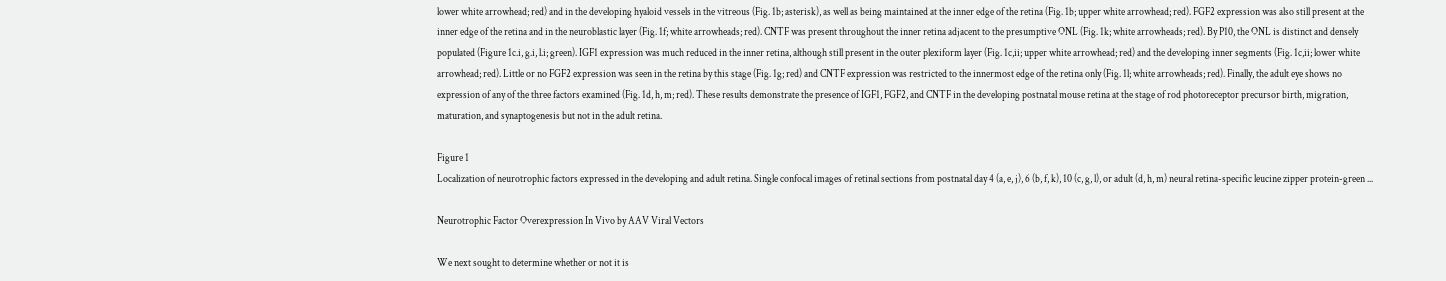lower white arrowhead; red) and in the developing hyaloid vessels in the vitreous (Fig. 1b; asterisk), as well as being maintained at the inner edge of the retina (Fig. 1b; upper white arrowhead; red). FGF2 expression was also still present at the inner edge of the retina and in the neuroblastic layer (Fig. 1f; white arrowheads; red). CNTF was present throughout the inner retina adjacent to the presumptive ONL (Fig. 1k; white arrowheads; red). By P10, the ONL is distinct and densely populated (Figure 1c.i, g.i, l.i; green). IGF1 expression was much reduced in the inner retina, although still present in the outer plexiform layer (Fig. 1c,ii; upper white arrowhead; red) and the developing inner segments (Fig. 1c,ii; lower white arrowhead; red). Little or no FGF2 expression was seen in the retina by this stage (Fig. 1g; red) and CNTF expression was restricted to the innermost edge of the retina only (Fig. 1l; white arrowheads; red). Finally, the adult eye shows no expression of any of the three factors examined (Fig. 1d, h, m; red). These results demonstrate the presence of IGF1, FGF2, and CNTF in the developing postnatal mouse retina at the stage of rod photoreceptor precursor birth, migration, maturation, and synaptogenesis but not in the adult retina.

Figure 1
Localization of neurotrophic factors expressed in the developing and adult retina. Single confocal images of retinal sections from postnatal day 4 (a, e, j), 6 (b, f, k), 10 (c, g, l), or adult (d, h, m) neural retina-specific leucine zipper protein-green ...

Neurotrophic Factor Overexpression In Vivo by AAV Viral Vectors

We next sought to determine whether or not it is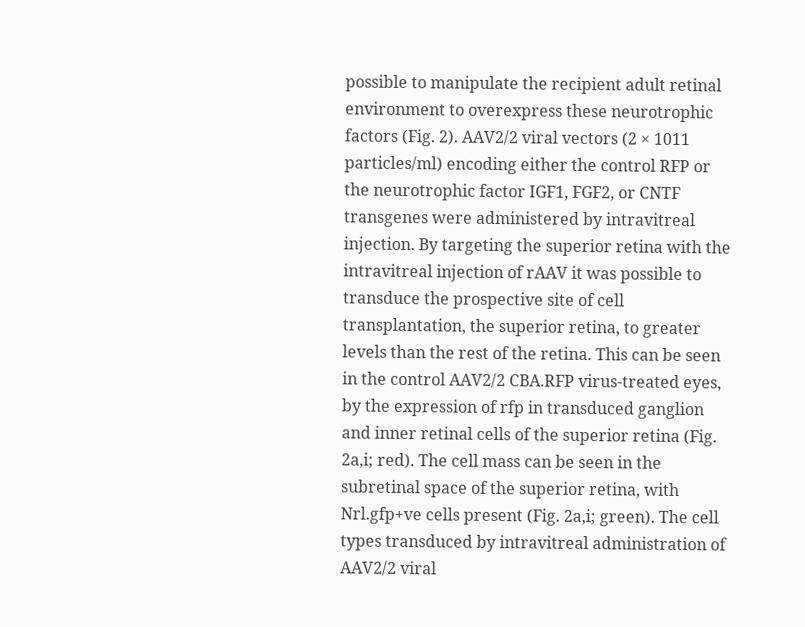possible to manipulate the recipient adult retinal environment to overexpress these neurotrophic factors (Fig. 2). AAV2/2 viral vectors (2 × 1011 particles/ml) encoding either the control RFP or the neurotrophic factor IGF1, FGF2, or CNTF transgenes were administered by intravitreal injection. By targeting the superior retina with the intravitreal injection of rAAV it was possible to transduce the prospective site of cell transplantation, the superior retina, to greater levels than the rest of the retina. This can be seen in the control AAV2/2 CBA.RFP virus-treated eyes, by the expression of rfp in transduced ganglion and inner retinal cells of the superior retina (Fig. 2a,i; red). The cell mass can be seen in the subretinal space of the superior retina, with Nrl.gfp+ve cells present (Fig. 2a,i; green). The cell types transduced by intravitreal administration of AAV2/2 viral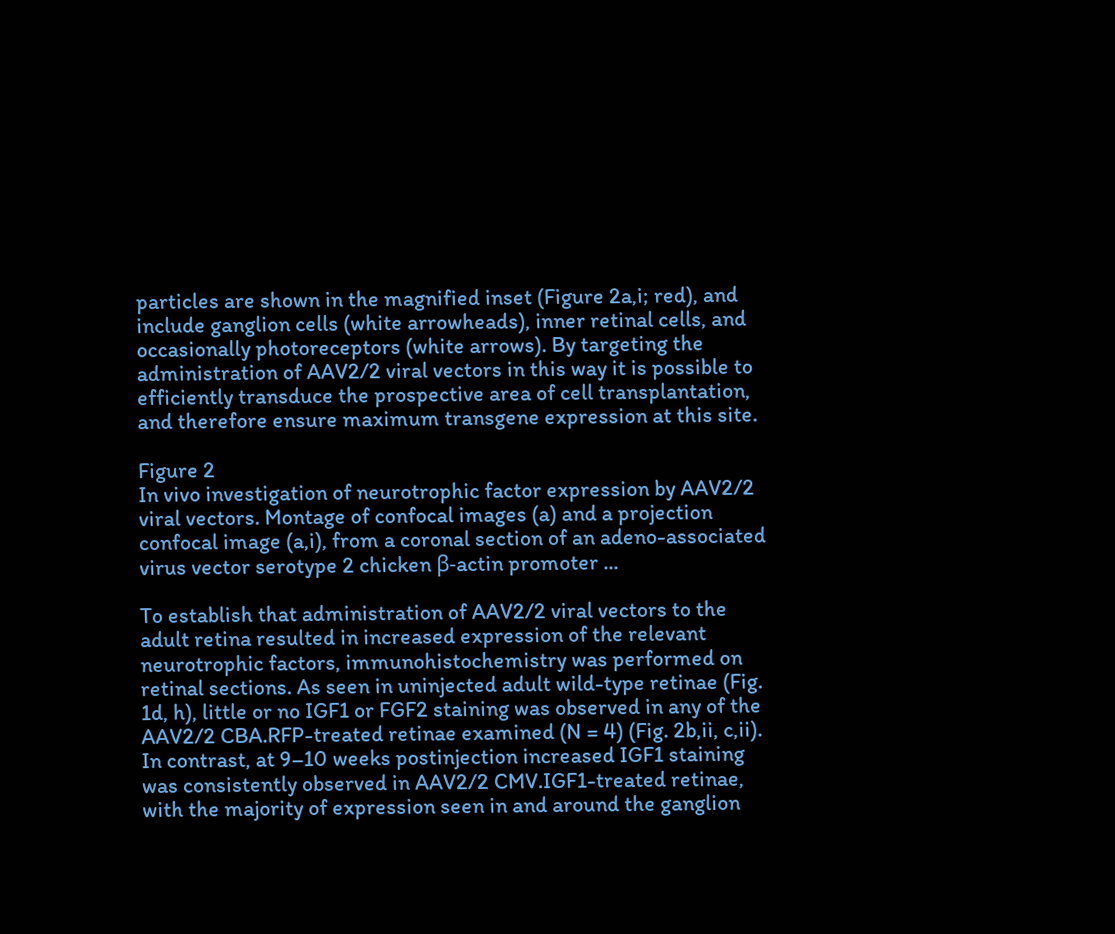particles are shown in the magnified inset (Figure 2a,i; red), and include ganglion cells (white arrowheads), inner retinal cells, and occasionally photoreceptors (white arrows). By targeting the administration of AAV2/2 viral vectors in this way it is possible to efficiently transduce the prospective area of cell transplantation, and therefore ensure maximum transgene expression at this site.

Figure 2
In vivo investigation of neurotrophic factor expression by AAV2/2 viral vectors. Montage of confocal images (a) and a projection confocal image (a,i), from a coronal section of an adeno-associated virus vector serotype 2 chicken β-actin promoter ...

To establish that administration of AAV2/2 viral vectors to the adult retina resulted in increased expression of the relevant neurotrophic factors, immunohistochemistry was performed on retinal sections. As seen in uninjected adult wild-type retinae (Fig. 1d, h), little or no IGF1 or FGF2 staining was observed in any of the AAV2/2 CBA.RFP-treated retinae examined (N = 4) (Fig. 2b,ii, c,ii). In contrast, at 9–10 weeks postinjection increased IGF1 staining was consistently observed in AAV2/2 CMV.IGF1-treated retinae, with the majority of expression seen in and around the ganglion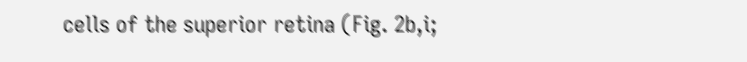cells of the superior retina (Fig. 2b,i;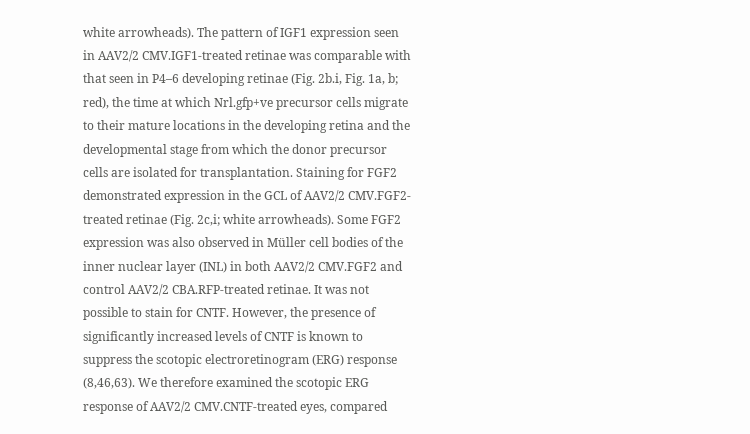white arrowheads). The pattern of IGF1 expression seen in AAV2/2 CMV.IGF1-treated retinae was comparable with that seen in P4–6 developing retinae (Fig. 2b.i, Fig. 1a, b; red), the time at which Nrl.gfp+ve precursor cells migrate to their mature locations in the developing retina and the developmental stage from which the donor precursor cells are isolated for transplantation. Staining for FGF2 demonstrated expression in the GCL of AAV2/2 CMV.FGF2-treated retinae (Fig. 2c,i; white arrowheads). Some FGF2 expression was also observed in Müller cell bodies of the inner nuclear layer (INL) in both AAV2/2 CMV.FGF2 and control AAV2/2 CBA.RFP-treated retinae. It was not possible to stain for CNTF. However, the presence of significantly increased levels of CNTF is known to suppress the scotopic electroretinogram (ERG) response (8,46,63). We therefore examined the scotopic ERG response of AAV2/2 CMV.CNTF-treated eyes, compared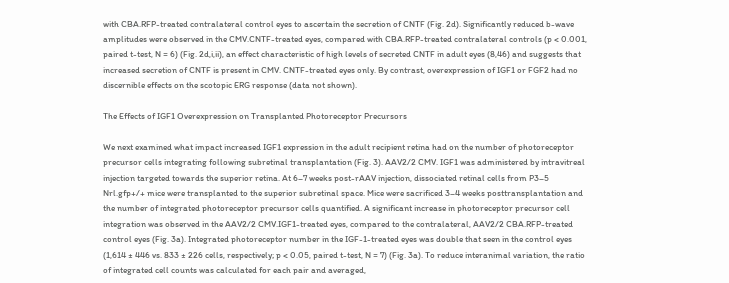with CBA.RFP-treated contralateral control eyes to ascertain the secretion of CNTF (Fig. 2d). Significantly reduced b-wave amplitudes were observed in the CMV.CNTF-treated eyes, compared with CBA.RFP-treated contralateral controls (p < 0.001, paired t-test, N = 6) (Fig. 2d,i,ii), an effect characteristic of high levels of secreted CNTF in adult eyes (8,46) and suggests that increased secretion of CNTF is present in CMV. CNTF-treated eyes only. By contrast, overexpression of IGF1 or FGF2 had no discernible effects on the scotopic ERG response (data not shown).

The Effects of IGF1 Overexpression on Transplanted Photoreceptor Precursors

We next examined what impact increased IGF1 expression in the adult recipient retina had on the number of photoreceptor precursor cells integrating following subretinal transplantation (Fig. 3). AAV2/2 CMV. IGF1 was administered by intravitreal injection targeted towards the superior retina. At 6–7 weeks post-rAAV injection, dissociated retinal cells from P3–5 Nrl.gfp+/+ mice were transplanted to the superior subretinal space. Mice were sacrificed 3–4 weeks posttransplantation and the number of integrated photoreceptor precursor cells quantified. A significant increase in photoreceptor precursor cell integration was observed in the AAV2/2 CMV.IGF1-treated eyes, compared to the contralateral, AAV2/2 CBA.RFP-treated control eyes (Fig. 3a). Integrated photoreceptor number in the IGF-1-treated eyes was double that seen in the control eyes (1,614 ± 446 vs. 833 ± 226 cells, respectively; p < 0.05, paired t-test, N = 7) (Fig. 3a). To reduce interanimal variation, the ratio of integrated cell counts was calculated for each pair and averaged,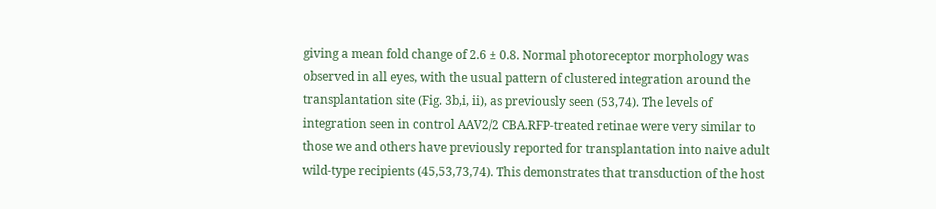giving a mean fold change of 2.6 ± 0.8. Normal photoreceptor morphology was observed in all eyes, with the usual pattern of clustered integration around the transplantation site (Fig. 3b,i, ii), as previously seen (53,74). The levels of integration seen in control AAV2/2 CBA.RFP-treated retinae were very similar to those we and others have previously reported for transplantation into naive adult wild-type recipients (45,53,73,74). This demonstrates that transduction of the host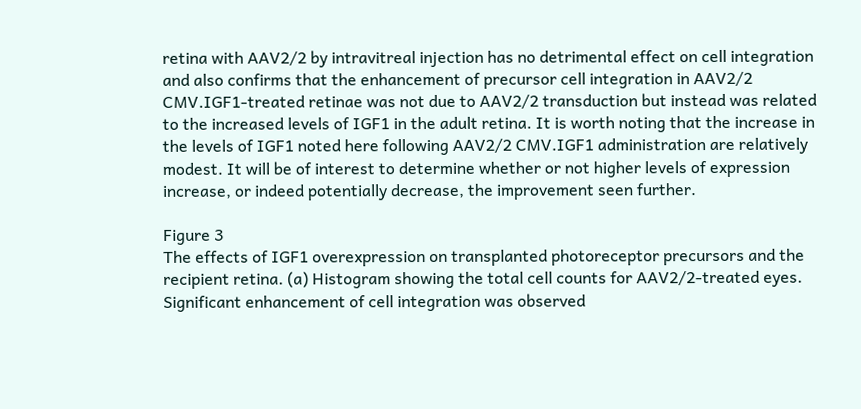retina with AAV2/2 by intravitreal injection has no detrimental effect on cell integration and also confirms that the enhancement of precursor cell integration in AAV2/2 CMV.IGF1-treated retinae was not due to AAV2/2 transduction but instead was related to the increased levels of IGF1 in the adult retina. It is worth noting that the increase in the levels of IGF1 noted here following AAV2/2 CMV.IGF1 administration are relatively modest. It will be of interest to determine whether or not higher levels of expression increase, or indeed potentially decrease, the improvement seen further.

Figure 3
The effects of IGF1 overexpression on transplanted photoreceptor precursors and the recipient retina. (a) Histogram showing the total cell counts for AAV2/2-treated eyes. Significant enhancement of cell integration was observed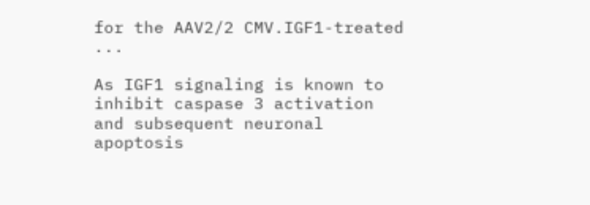for the AAV2/2 CMV.IGF1-treated ...

As IGF1 signaling is known to inhibit caspase 3 activation and subsequent neuronal apoptosis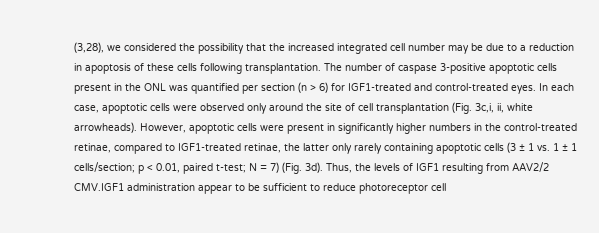(3,28), we considered the possibility that the increased integrated cell number may be due to a reduction in apoptosis of these cells following transplantation. The number of caspase 3-positive apoptotic cells present in the ONL was quantified per section (n > 6) for IGF1-treated and control-treated eyes. In each case, apoptotic cells were observed only around the site of cell transplantation (Fig. 3c,i, ii, white arrowheads). However, apoptotic cells were present in significantly higher numbers in the control-treated retinae, compared to IGF1-treated retinae, the latter only rarely containing apoptotic cells (3 ± 1 vs. 1 ± 1 cells/section; p < 0.01, paired t-test; N = 7) (Fig. 3d). Thus, the levels of IGF1 resulting from AAV2/2 CMV.IGF1 administration appear to be sufficient to reduce photoreceptor cell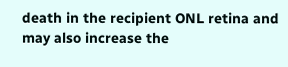death in the recipient ONL retina and may also increase the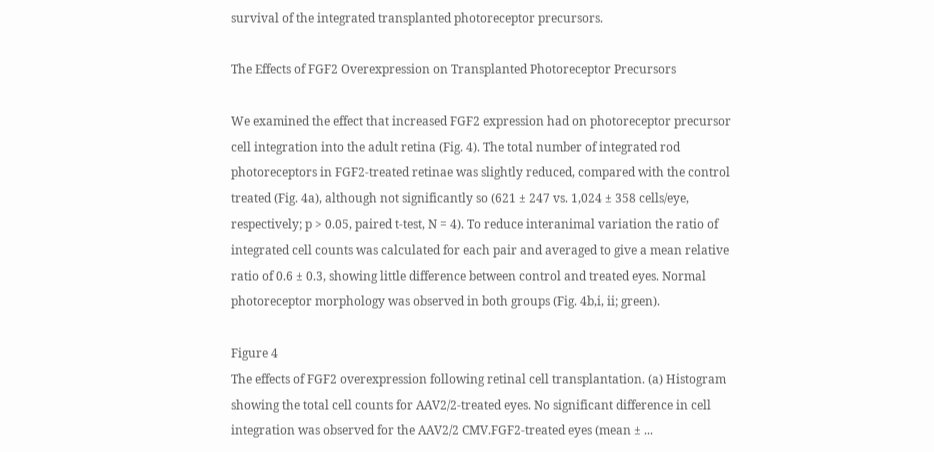survival of the integrated transplanted photoreceptor precursors.

The Effects of FGF2 Overexpression on Transplanted Photoreceptor Precursors

We examined the effect that increased FGF2 expression had on photoreceptor precursor cell integration into the adult retina (Fig. 4). The total number of integrated rod photoreceptors in FGF2-treated retinae was slightly reduced, compared with the control treated (Fig. 4a), although not significantly so (621 ± 247 vs. 1,024 ± 358 cells/eye, respectively; p > 0.05, paired t-test, N = 4). To reduce interanimal variation the ratio of integrated cell counts was calculated for each pair and averaged to give a mean relative ratio of 0.6 ± 0.3, showing little difference between control and treated eyes. Normal photoreceptor morphology was observed in both groups (Fig. 4b,i, ii; green).

Figure 4
The effects of FGF2 overexpression following retinal cell transplantation. (a) Histogram showing the total cell counts for AAV2/2-treated eyes. No significant difference in cell integration was observed for the AAV2/2 CMV.FGF2-treated eyes (mean ± ...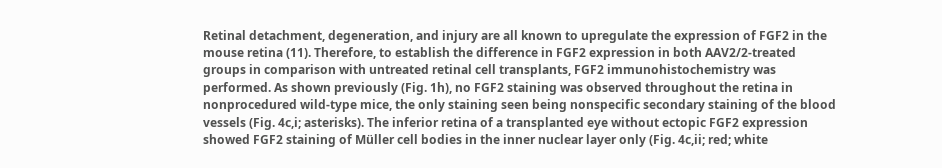Retinal detachment, degeneration, and injury are all known to upregulate the expression of FGF2 in the mouse retina (11). Therefore, to establish the difference in FGF2 expression in both AAV2/2-treated groups in comparison with untreated retinal cell transplants, FGF2 immunohistochemistry was performed. As shown previously (Fig. 1h), no FGF2 staining was observed throughout the retina in nonprocedured wild-type mice, the only staining seen being nonspecific secondary staining of the blood vessels (Fig. 4c,i; asterisks). The inferior retina of a transplanted eye without ectopic FGF2 expression showed FGF2 staining of Müller cell bodies in the inner nuclear layer only (Fig. 4c,ii; red; white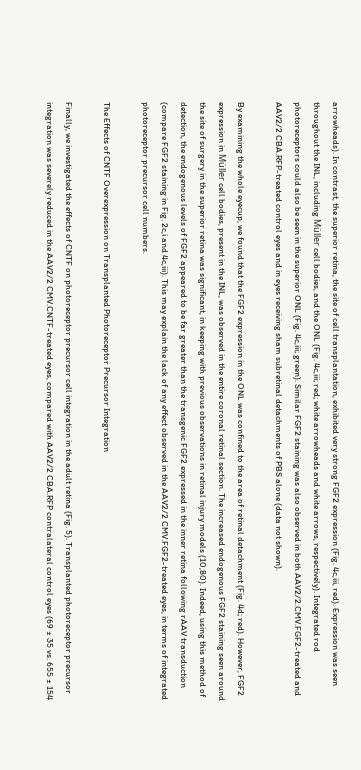arrowheads). In contrast, the superior retina, the site of cell transplantation, exhibited very strong FGF2 expression (Fig. 4c,iii, red). Expression was seen throughout the INL, including Müller cell bodies, and the ONL (Fig. 4c,iii; red; white arrowheads and white arrows, respectively). Integrated rod photoreceptors could also be seen in the superior ONL (Fig. 4c,iii; green). Similar FGF2 staining was also observed in both AAV2/2.CMV.FGF2-treated and AAV2/2 CBA.RFP-treated control eyes and in eyes receiving sham subretinal detachments of PBS alone (data not shown).

By examining the whole eyecup, we found that the FGF2 expression in the ONL was confined to the area of retinal detachment (Fig. 4d; red). However, FGF2 expression in Müller cell bodies, present in the INL, was observed in the entire coronal retinal section. The increased endogenous FGF2 staining seen around the site of surgery in the superior retina was significant, in keeping with previous observations in retinal injury models (10,80). Indeed, using this method of detection, the endogenous levels of FGF2 appeared to be far greater than the transgenic FGF2 expressed in the inner retina following rAAV transduction (compare FGF2 staining in Fig. 2c,i and 4c,iii). This may explain the lack of any effect observed in the AAV2/2 CMV.FGF2-treated eyes, in terms of integrated photoreceptor precursor cell numbers.

The Effects of CNTF Overexpression on Transplanted Photoreceptor Precursor Integration

Finally, we investigated the effects of CNTF on photoreceptor precursor cell integration in the adult retina (Fig. 5). Transplanted photoreceptor precursor integration was severely reduced in the AAV2/2 CMV.CNTF-treated eyes, compared with AAV2/2 CBA.RFP contralateral control eyes (69 ± 35 vs. 655 ± 154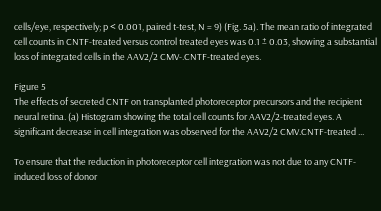cells/eye, respectively; p < 0.001, paired t-test, N = 9) (Fig. 5a). The mean ratio of integrated cell counts in CNTF-treated versus control treated eyes was 0.1 ± 0.03, showing a substantial loss of integrated cells in the AAV2/2 CMV-.CNTF-treated eyes.

Figure 5
The effects of secreted CNTF on transplanted photoreceptor precursors and the recipient neural retina. (a) Histogram showing the total cell counts for AAV2/2-treated eyes. A significant decrease in cell integration was observed for the AAV2/2 CMV.CNTF-treated ...

To ensure that the reduction in photoreceptor cell integration was not due to any CNTF-induced loss of donor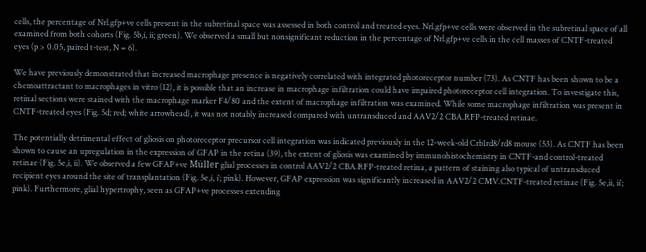cells, the percentage of Nrl.gfp+ve cells present in the subretinal space was assessed in both control and treated eyes. Nrl.gfp+ve cells were observed in the subretinal space of all examined from both cohorts (Fig. 5b,i, ii; green). We observed a small but nonsignificant reduction in the percentage of Nrl.gfp+ve cells in the cell masses of CNTF-treated eyes (p > 0.05, paired t-test, N = 6).

We have previously demonstrated that increased macrophage presence is negatively correlated with integrated photoreceptor number (73). As CNTF has been shown to be a chemoattractant to macrophages in vitro (12), it is possible that an increase in macrophage infiltration could have impaired photoreceptor cell integration. To investigate this, retinal sections were stained with the macrophage marker F4/80 and the extent of macrophage infiltration was examined. While some macrophage infiltration was present in CNTF-treated eyes (Fig. 5d; red; white arrowhead), it was not notably increased compared with untransduced and AAV2/2 CBA.RFP-treated retinae.

The potentially detrimental effect of gliosis on photoreceptor precursor cell integration was indicated previously in the 12-week-old Crb1rd8/rd8 mouse (53). As CNTF has been shown to cause an upregulation in the expression of GFAP in the retina (39), the extent of gliosis was examined by immunohistochemistry in CNTF-and control-treated retinae (Fig. 5e,i, ii). We observed a few GFAP+ve Müller glial processes in control AAV2/2 CBA.RFP-treated retina, a pattern of staining also typical of untransduced recipient eyes around the site of transplantation (Fig. 5e,i, i′; pink). However, GFAP expression was significantly increased in AAV2/2 CMV.CNTF-treated retinae (Fig. 5e,ii, ii′; pink). Furthermore, glial hypertrophy, seen as GFAP+ve processes extending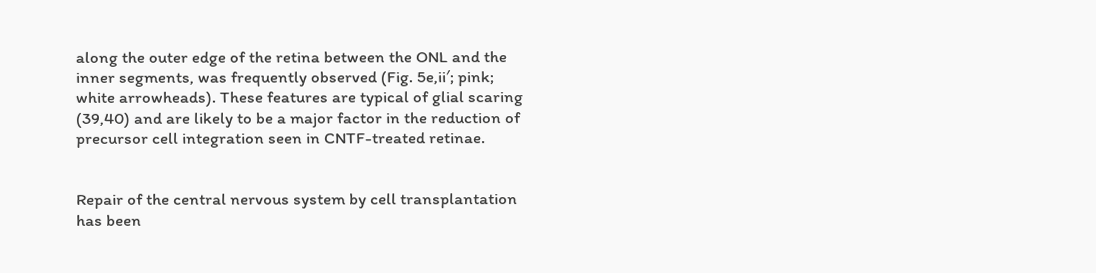along the outer edge of the retina between the ONL and the inner segments, was frequently observed (Fig. 5e,ii′; pink; white arrowheads). These features are typical of glial scaring (39,40) and are likely to be a major factor in the reduction of precursor cell integration seen in CNTF-treated retinae.


Repair of the central nervous system by cell transplantation has been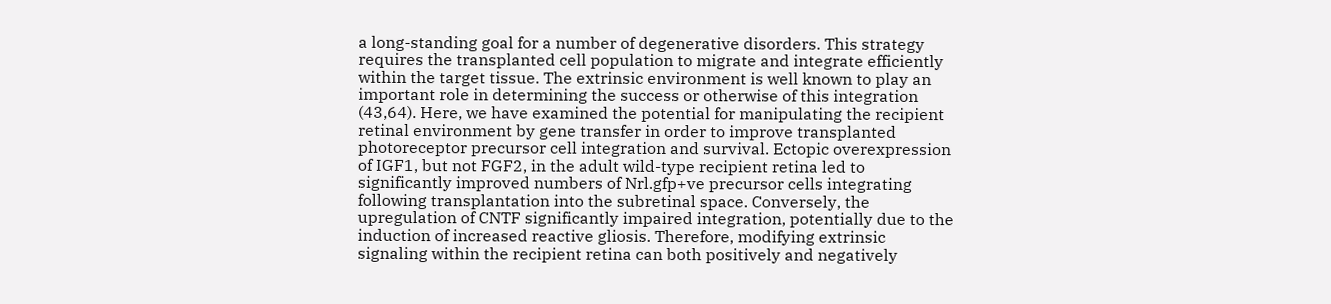a long-standing goal for a number of degenerative disorders. This strategy requires the transplanted cell population to migrate and integrate efficiently within the target tissue. The extrinsic environment is well known to play an important role in determining the success or otherwise of this integration (43,64). Here, we have examined the potential for manipulating the recipient retinal environment by gene transfer in order to improve transplanted photoreceptor precursor cell integration and survival. Ectopic overexpression of IGF1, but not FGF2, in the adult wild-type recipient retina led to significantly improved numbers of Nrl.gfp+ve precursor cells integrating following transplantation into the subretinal space. Conversely, the upregulation of CNTF significantly impaired integration, potentially due to the induction of increased reactive gliosis. Therefore, modifying extrinsic signaling within the recipient retina can both positively and negatively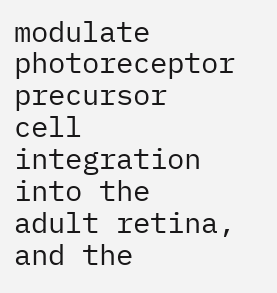modulate photoreceptor precursor cell integration into the adult retina, and the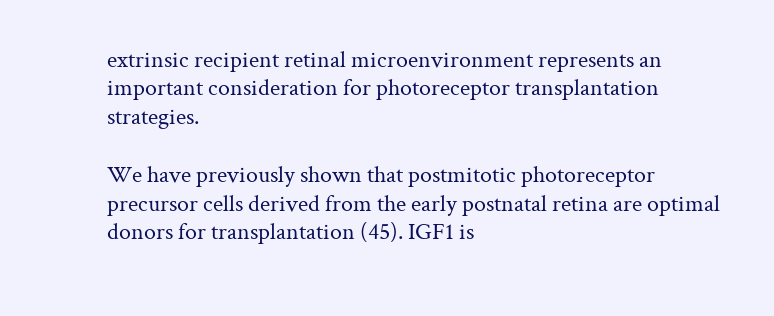extrinsic recipient retinal microenvironment represents an important consideration for photoreceptor transplantation strategies.

We have previously shown that postmitotic photoreceptor precursor cells derived from the early postnatal retina are optimal donors for transplantation (45). IGF1 is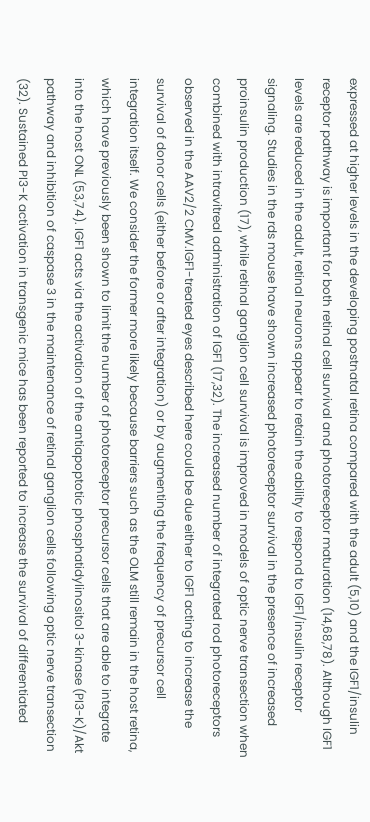expressed at higher levels in the developing postnatal retina compared with the adult (5,10) and the IGF1/insulin receptor pathway is important for both retinal cell survival and photoreceptor maturation (14,68,78). Although IGF1 levels are reduced in the adult, retinal neurons appear to retain the ability to respond to IGF1/insulin receptor signaling. Studies in the rds mouse have shown increased photoreceptor survival in the presence of increased proinsulin production (17), while retinal ganglion cell survival is improved in models of optic nerve transection when combined with intravitreal administration of IGF1 (17,32). The increased number of integrated rod photoreceptors observed in the AAV2/2 CMV.IGF1-treated eyes described here could be due either to IGF1 acting to increase the survival of donor cells (either before or after integration) or by augmenting the frequency of precursor cell integration itself. We consider the former more likely because barriers such as the OLM still remain in the host retina, which have previously been shown to limit the number of photoreceptor precursor cells that are able to integrate into the host ONL (53,74). IGF1 acts via the activation of the antiapoptotic phosphatidylinositol 3-kinase (PI3-K)/Akt pathway and inhibition of caspase 3 in the maintenance of retinal ganglion cells following optic nerve transection (32). Sustained PI3-K activation in transgenic mice has been reported to increase the survival of differentiated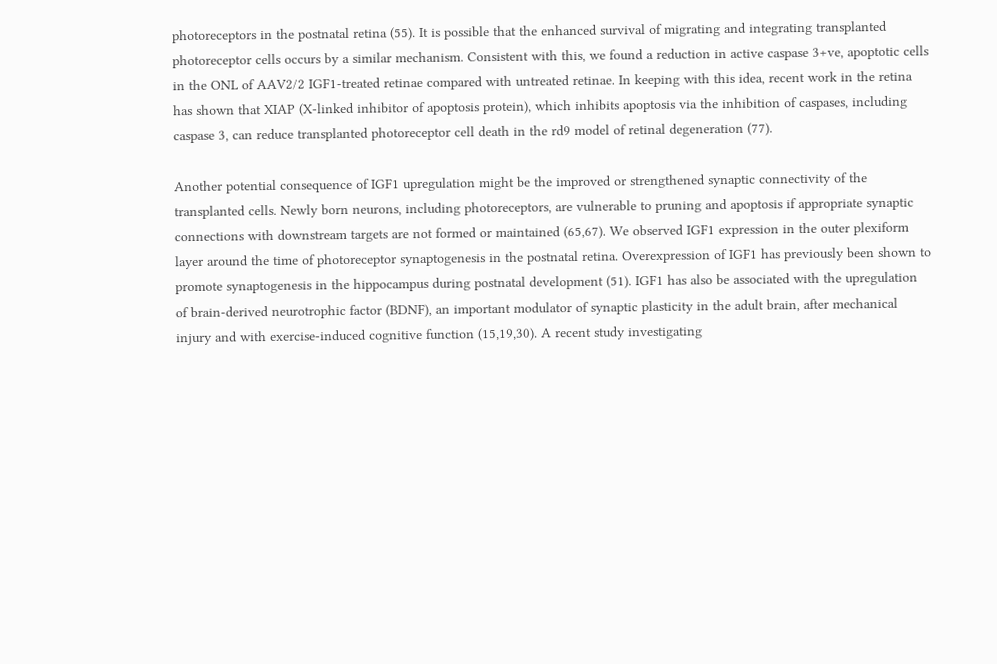photoreceptors in the postnatal retina (55). It is possible that the enhanced survival of migrating and integrating transplanted photoreceptor cells occurs by a similar mechanism. Consistent with this, we found a reduction in active caspase 3+ve, apoptotic cells in the ONL of AAV2/2 IGF1-treated retinae compared with untreated retinae. In keeping with this idea, recent work in the retina has shown that XIAP (X-linked inhibitor of apoptosis protein), which inhibits apoptosis via the inhibition of caspases, including caspase 3, can reduce transplanted photoreceptor cell death in the rd9 model of retinal degeneration (77).

Another potential consequence of IGF1 upregulation might be the improved or strengthened synaptic connectivity of the transplanted cells. Newly born neurons, including photoreceptors, are vulnerable to pruning and apoptosis if appropriate synaptic connections with downstream targets are not formed or maintained (65,67). We observed IGF1 expression in the outer plexiform layer around the time of photoreceptor synaptogenesis in the postnatal retina. Overexpression of IGF1 has previously been shown to promote synaptogenesis in the hippocampus during postnatal development (51). IGF1 has also be associated with the upregulation of brain-derived neurotrophic factor (BDNF), an important modulator of synaptic plasticity in the adult brain, after mechanical injury and with exercise-induced cognitive function (15,19,30). A recent study investigating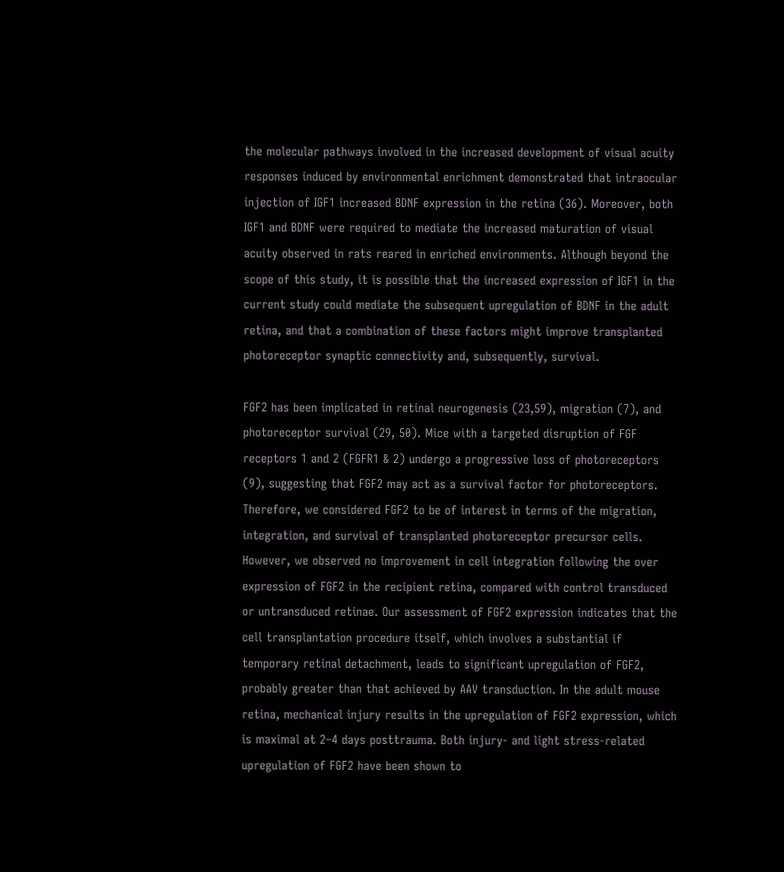the molecular pathways involved in the increased development of visual acuity responses induced by environmental enrichment demonstrated that intraocular injection of IGF1 increased BDNF expression in the retina (36). Moreover, both IGF1 and BDNF were required to mediate the increased maturation of visual acuity observed in rats reared in enriched environments. Although beyond the scope of this study, it is possible that the increased expression of IGF1 in the current study could mediate the subsequent upregulation of BDNF in the adult retina, and that a combination of these factors might improve transplanted photoreceptor synaptic connectivity and, subsequently, survival.

FGF2 has been implicated in retinal neurogenesis (23,59), migration (7), and photoreceptor survival (29, 50). Mice with a targeted disruption of FGF receptors 1 and 2 (FGFR1 & 2) undergo a progressive loss of photoreceptors (9), suggesting that FGF2 may act as a survival factor for photoreceptors. Therefore, we considered FGF2 to be of interest in terms of the migration, integration, and survival of transplanted photoreceptor precursor cells. However, we observed no improvement in cell integration following the over expression of FGF2 in the recipient retina, compared with control transduced or untransduced retinae. Our assessment of FGF2 expression indicates that the cell transplantation procedure itself, which involves a substantial if temporary retinal detachment, leads to significant upregulation of FGF2, probably greater than that achieved by AAV transduction. In the adult mouse retina, mechanical injury results in the upregulation of FGF2 expression, which is maximal at 2–4 days posttrauma. Both injury- and light stress-related upregulation of FGF2 have been shown to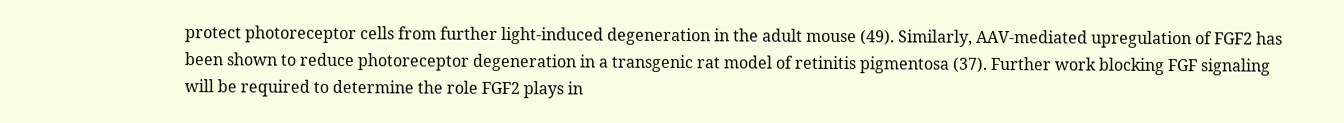protect photoreceptor cells from further light-induced degeneration in the adult mouse (49). Similarly, AAV-mediated upregulation of FGF2 has been shown to reduce photoreceptor degeneration in a transgenic rat model of retinitis pigmentosa (37). Further work blocking FGF signaling will be required to determine the role FGF2 plays in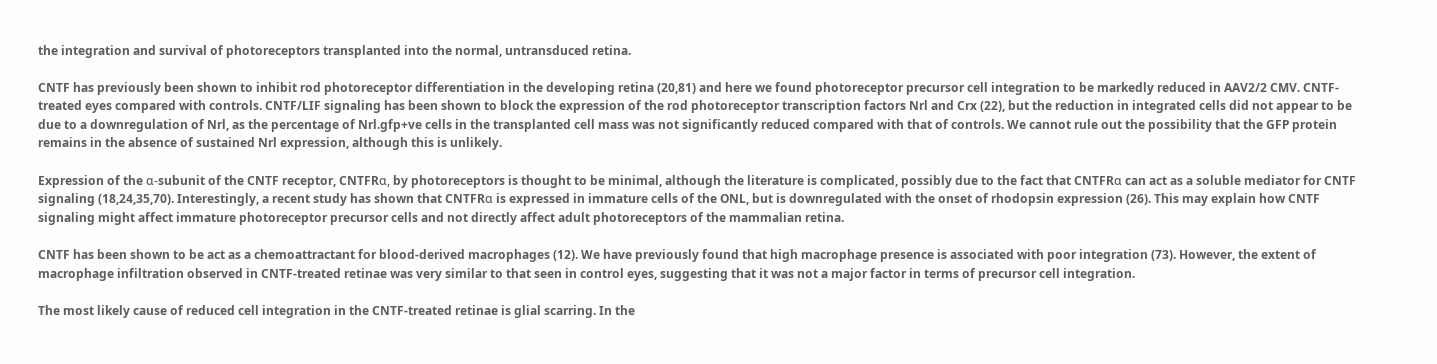the integration and survival of photoreceptors transplanted into the normal, untransduced retina.

CNTF has previously been shown to inhibit rod photoreceptor differentiation in the developing retina (20,81) and here we found photoreceptor precursor cell integration to be markedly reduced in AAV2/2 CMV. CNTF-treated eyes compared with controls. CNTF/LIF signaling has been shown to block the expression of the rod photoreceptor transcription factors Nrl and Crx (22), but the reduction in integrated cells did not appear to be due to a downregulation of Nrl, as the percentage of Nrl.gfp+ve cells in the transplanted cell mass was not significantly reduced compared with that of controls. We cannot rule out the possibility that the GFP protein remains in the absence of sustained Nrl expression, although this is unlikely.

Expression of the α-subunit of the CNTF receptor, CNTFRα, by photoreceptors is thought to be minimal, although the literature is complicated, possibly due to the fact that CNTFRα can act as a soluble mediator for CNTF signaling (18,24,35,70). Interestingly, a recent study has shown that CNTFRα is expressed in immature cells of the ONL, but is downregulated with the onset of rhodopsin expression (26). This may explain how CNTF signaling might affect immature photoreceptor precursor cells and not directly affect adult photoreceptors of the mammalian retina.

CNTF has been shown to be act as a chemoattractant for blood-derived macrophages (12). We have previously found that high macrophage presence is associated with poor integration (73). However, the extent of macrophage infiltration observed in CNTF-treated retinae was very similar to that seen in control eyes, suggesting that it was not a major factor in terms of precursor cell integration.

The most likely cause of reduced cell integration in the CNTF-treated retinae is glial scarring. In the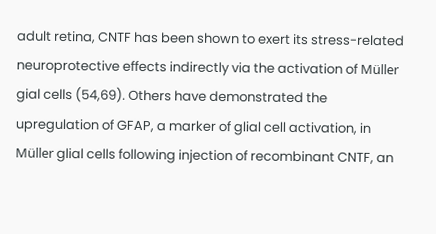adult retina, CNTF has been shown to exert its stress-related neuroprotective effects indirectly via the activation of Müller gial cells (54,69). Others have demonstrated the upregulation of GFAP, a marker of glial cell activation, in Müller glial cells following injection of recombinant CNTF, an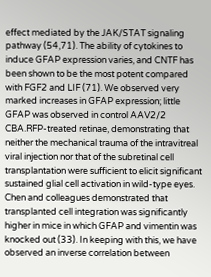effect mediated by the JAK/STAT signaling pathway (54,71). The ability of cytokines to induce GFAP expression varies, and CNTF has been shown to be the most potent compared with FGF2 and LIF (71). We observed very marked increases in GFAP expression; little GFAP was observed in control AAV2/2 CBA.RFP-treated retinae, demonstrating that neither the mechanical trauma of the intravitreal viral injection nor that of the subretinal cell transplantation were sufficient to elicit significant sustained glial cell activation in wild-type eyes. Chen and colleagues demonstrated that transplanted cell integration was significantly higher in mice in which GFAP and vimentin was knocked out (33). In keeping with this, we have observed an inverse correlation between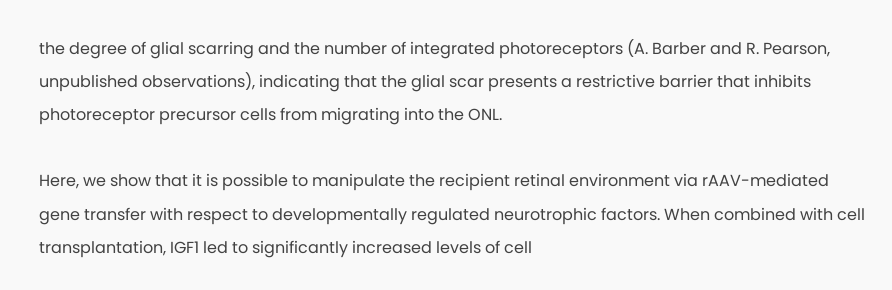the degree of glial scarring and the number of integrated photoreceptors (A. Barber and R. Pearson, unpublished observations), indicating that the glial scar presents a restrictive barrier that inhibits photoreceptor precursor cells from migrating into the ONL.

Here, we show that it is possible to manipulate the recipient retinal environment via rAAV-mediated gene transfer with respect to developmentally regulated neurotrophic factors. When combined with cell transplantation, IGF1 led to significantly increased levels of cell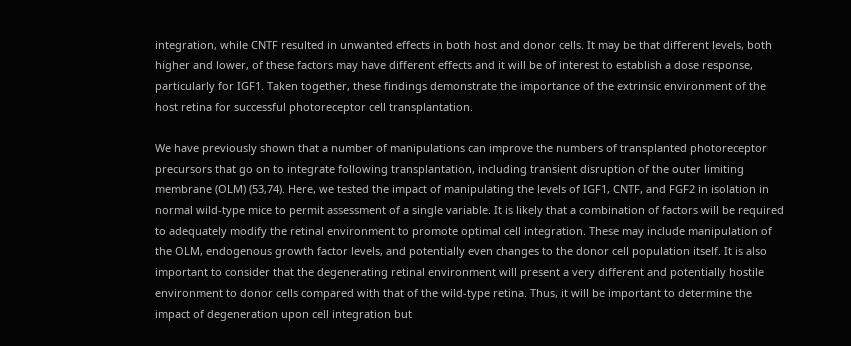integration, while CNTF resulted in unwanted effects in both host and donor cells. It may be that different levels, both higher and lower, of these factors may have different effects and it will be of interest to establish a dose response, particularly for IGF1. Taken together, these findings demonstrate the importance of the extrinsic environment of the host retina for successful photoreceptor cell transplantation.

We have previously shown that a number of manipulations can improve the numbers of transplanted photoreceptor precursors that go on to integrate following transplantation, including transient disruption of the outer limiting membrane (OLM) (53,74). Here, we tested the impact of manipulating the levels of IGF1, CNTF, and FGF2 in isolation in normal wild-type mice to permit assessment of a single variable. It is likely that a combination of factors will be required to adequately modify the retinal environment to promote optimal cell integration. These may include manipulation of the OLM, endogenous growth factor levels, and potentially even changes to the donor cell population itself. It is also important to consider that the degenerating retinal environment will present a very different and potentially hostile environment to donor cells compared with that of the wild-type retina. Thus, it will be important to determine the impact of degeneration upon cell integration but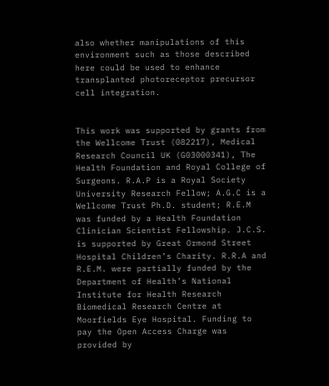also whether manipulations of this environment such as those described here could be used to enhance transplanted photoreceptor precursor cell integration.


This work was supported by grants from the Wellcome Trust (082217), Medical Research Council UK (G03000341), The Health Foundation and Royal College of Surgeons. R.A.P is a Royal Society University Research Fellow; A.G.C is a Wellcome Trust Ph.D. student; R.E.M was funded by a Health Foundation Clinician Scientist Fellowship. J.C.S. is supported by Great Ormond Street Hospital Children’s Charity. R.R.A and R.E.M. were partially funded by the Department of Health’s National Institute for Health Research Biomedical Research Centre at Moorfields Eye Hospital. Funding to pay the Open Access Charge was provided by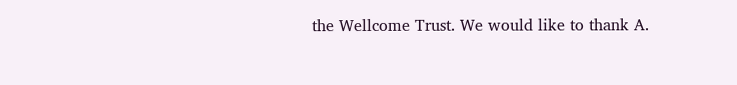the Wellcome Trust. We would like to thank A.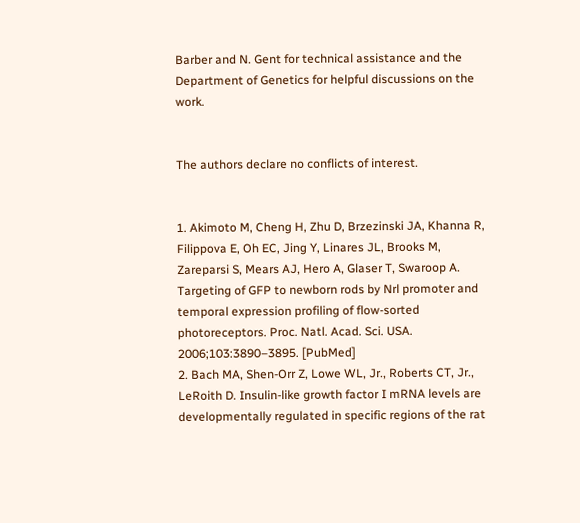Barber and N. Gent for technical assistance and the Department of Genetics for helpful discussions on the work.


The authors declare no conflicts of interest.


1. Akimoto M, Cheng H, Zhu D, Brzezinski JA, Khanna R, Filippova E, Oh EC, Jing Y, Linares JL, Brooks M, Zareparsi S, Mears AJ, Hero A, Glaser T, Swaroop A. Targeting of GFP to newborn rods by Nrl promoter and temporal expression profiling of flow-sorted photoreceptors. Proc. Natl. Acad. Sci. USA. 2006;103:3890–3895. [PubMed]
2. Bach MA, Shen-Orr Z, Lowe WL, Jr., Roberts CT, Jr., LeRoith D. Insulin-like growth factor I mRNA levels are developmentally regulated in specific regions of the rat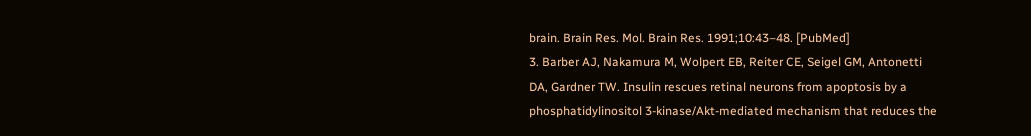brain. Brain Res. Mol. Brain Res. 1991;10:43–48. [PubMed]
3. Barber AJ, Nakamura M, Wolpert EB, Reiter CE, Seigel GM, Antonetti DA, Gardner TW. Insulin rescues retinal neurons from apoptosis by a phosphatidylinositol 3-kinase/Akt-mediated mechanism that reduces the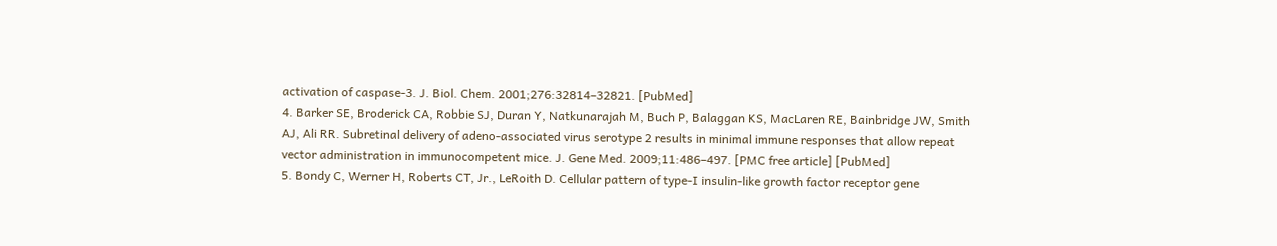activation of caspase-3. J. Biol. Chem. 2001;276:32814–32821. [PubMed]
4. Barker SE, Broderick CA, Robbie SJ, Duran Y, Natkunarajah M, Buch P, Balaggan KS, MacLaren RE, Bainbridge JW, Smith AJ, Ali RR. Subretinal delivery of adeno-associated virus serotype 2 results in minimal immune responses that allow repeat vector administration in immunocompetent mice. J. Gene Med. 2009;11:486–497. [PMC free article] [PubMed]
5. Bondy C, Werner H, Roberts CT, Jr., LeRoith D. Cellular pattern of type-I insulin-like growth factor receptor gene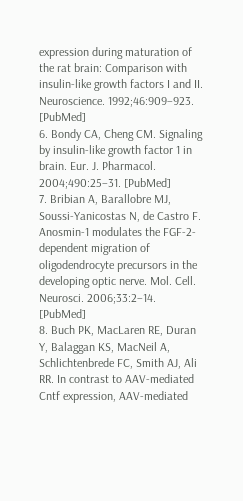expression during maturation of the rat brain: Comparison with insulin-like growth factors I and II. Neuroscience. 1992;46:909–923. [PubMed]
6. Bondy CA, Cheng CM. Signaling by insulin-like growth factor 1 in brain. Eur. J. Pharmacol. 2004;490:25–31. [PubMed]
7. Bribian A, Barallobre MJ, Soussi-Yanicostas N, de Castro F. Anosmin-1 modulates the FGF-2-dependent migration of oligodendrocyte precursors in the developing optic nerve. Mol. Cell. Neurosci. 2006;33:2–14. [PubMed]
8. Buch PK, MacLaren RE, Duran Y, Balaggan KS, MacNeil A, Schlichtenbrede FC, Smith AJ, Ali RR. In contrast to AAV-mediated Cntf expression, AAV-mediated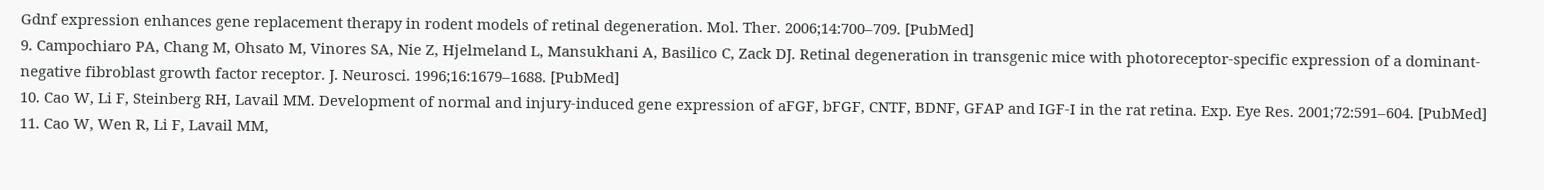Gdnf expression enhances gene replacement therapy in rodent models of retinal degeneration. Mol. Ther. 2006;14:700–709. [PubMed]
9. Campochiaro PA, Chang M, Ohsato M, Vinores SA, Nie Z, Hjelmeland L, Mansukhani A, Basilico C, Zack DJ. Retinal degeneration in transgenic mice with photoreceptor-specific expression of a dominant-negative fibroblast growth factor receptor. J. Neurosci. 1996;16:1679–1688. [PubMed]
10. Cao W, Li F, Steinberg RH, Lavail MM. Development of normal and injury-induced gene expression of aFGF, bFGF, CNTF, BDNF, GFAP and IGF-I in the rat retina. Exp. Eye Res. 2001;72:591–604. [PubMed]
11. Cao W, Wen R, Li F, Lavail MM,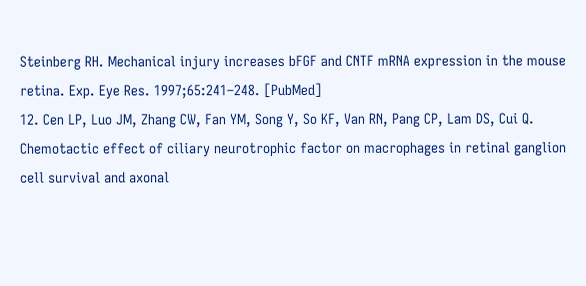Steinberg RH. Mechanical injury increases bFGF and CNTF mRNA expression in the mouse retina. Exp. Eye Res. 1997;65:241–248. [PubMed]
12. Cen LP, Luo JM, Zhang CW, Fan YM, Song Y, So KF, Van RN, Pang CP, Lam DS, Cui Q. Chemotactic effect of ciliary neurotrophic factor on macrophages in retinal ganglion cell survival and axonal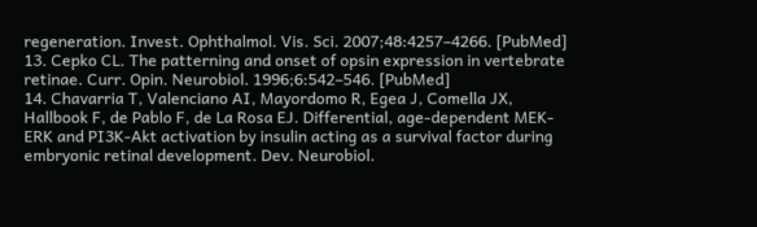regeneration. Invest. Ophthalmol. Vis. Sci. 2007;48:4257–4266. [PubMed]
13. Cepko CL. The patterning and onset of opsin expression in vertebrate retinae. Curr. Opin. Neurobiol. 1996;6:542–546. [PubMed]
14. Chavarria T, Valenciano AI, Mayordomo R, Egea J, Comella JX, Hallbook F, de Pablo F, de La Rosa EJ. Differential, age-dependent MEK-ERK and PI3K-Akt activation by insulin acting as a survival factor during embryonic retinal development. Dev. Neurobiol.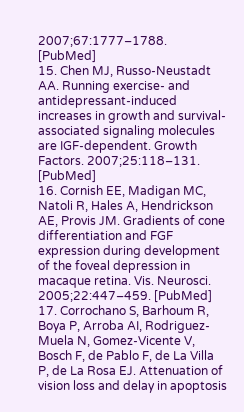2007;67:1777–1788. [PubMed]
15. Chen MJ, Russo-Neustadt AA. Running exercise- and antidepressant-induced increases in growth and survival-associated signaling molecules are IGF-dependent. Growth Factors. 2007;25:118–131. [PubMed]
16. Cornish EE, Madigan MC, Natoli R, Hales A, Hendrickson AE, Provis JM. Gradients of cone differentiation and FGF expression during development of the foveal depression in macaque retina. Vis. Neurosci. 2005;22:447–459. [PubMed]
17. Corrochano S, Barhoum R, Boya P, Arroba AI, Rodriguez-Muela N, Gomez-Vicente V, Bosch F, de Pablo F, de La Villa P, de La Rosa EJ. Attenuation of vision loss and delay in apoptosis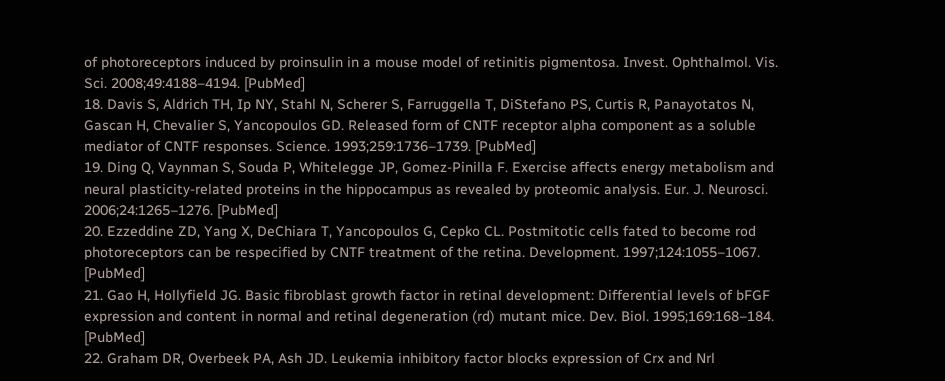of photoreceptors induced by proinsulin in a mouse model of retinitis pigmentosa. Invest. Ophthalmol. Vis. Sci. 2008;49:4188–4194. [PubMed]
18. Davis S, Aldrich TH, Ip NY, Stahl N, Scherer S, Farruggella T, DiStefano PS, Curtis R, Panayotatos N, Gascan H, Chevalier S, Yancopoulos GD. Released form of CNTF receptor alpha component as a soluble mediator of CNTF responses. Science. 1993;259:1736–1739. [PubMed]
19. Ding Q, Vaynman S, Souda P, Whitelegge JP, Gomez-Pinilla F. Exercise affects energy metabolism and neural plasticity-related proteins in the hippocampus as revealed by proteomic analysis. Eur. J. Neurosci. 2006;24:1265–1276. [PubMed]
20. Ezzeddine ZD, Yang X, DeChiara T, Yancopoulos G, Cepko CL. Postmitotic cells fated to become rod photoreceptors can be respecified by CNTF treatment of the retina. Development. 1997;124:1055–1067. [PubMed]
21. Gao H, Hollyfield JG. Basic fibroblast growth factor in retinal development: Differential levels of bFGF expression and content in normal and retinal degeneration (rd) mutant mice. Dev. Biol. 1995;169:168–184. [PubMed]
22. Graham DR, Overbeek PA, Ash JD. Leukemia inhibitory factor blocks expression of Crx and Nrl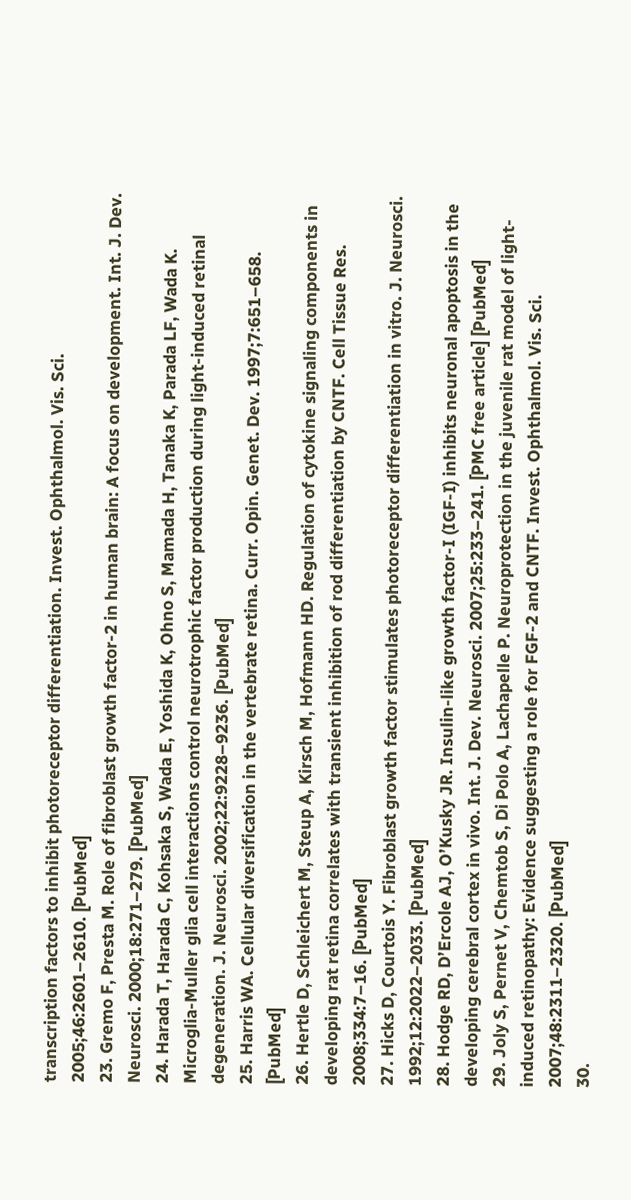transcription factors to inhibit photoreceptor differentiation. Invest. Ophthalmol. Vis. Sci. 2005;46:2601–2610. [PubMed]
23. Gremo F, Presta M. Role of fibroblast growth factor-2 in human brain: A focus on development. Int. J. Dev. Neurosci. 2000;18:271–279. [PubMed]
24. Harada T, Harada C, Kohsaka S, Wada E, Yoshida K, Ohno S, Mamada H, Tanaka K, Parada LF, Wada K. Microglia-Muller glia cell interactions control neurotrophic factor production during light-induced retinal degeneration. J. Neurosci. 2002;22:9228–9236. [PubMed]
25. Harris WA. Cellular diversification in the vertebrate retina. Curr. Opin. Genet. Dev. 1997;7:651–658. [PubMed]
26. Hertle D, Schleichert M, Steup A, Kirsch M, Hofmann HD. Regulation of cytokine signaling components in developing rat retina correlates with transient inhibition of rod differentiation by CNTF. Cell Tissue Res. 2008;334:7–16. [PubMed]
27. Hicks D, Courtois Y. Fibroblast growth factor stimulates photoreceptor differentiation in vitro. J. Neurosci. 1992;12:2022–2033. [PubMed]
28. Hodge RD, D’Ercole AJ, O’Kusky JR. Insulin-like growth factor-I (IGF-I) inhibits neuronal apoptosis in the developing cerebral cortex in vivo. Int. J. Dev. Neurosci. 2007;25:233–241. [PMC free article] [PubMed]
29. Joly S, Pernet V, Chemtob S, Di Polo A, Lachapelle P. Neuroprotection in the juvenile rat model of light-induced retinopathy: Evidence suggesting a role for FGF-2 and CNTF. Invest. Ophthalmol. Vis. Sci. 2007;48:2311–2320. [PubMed]
30.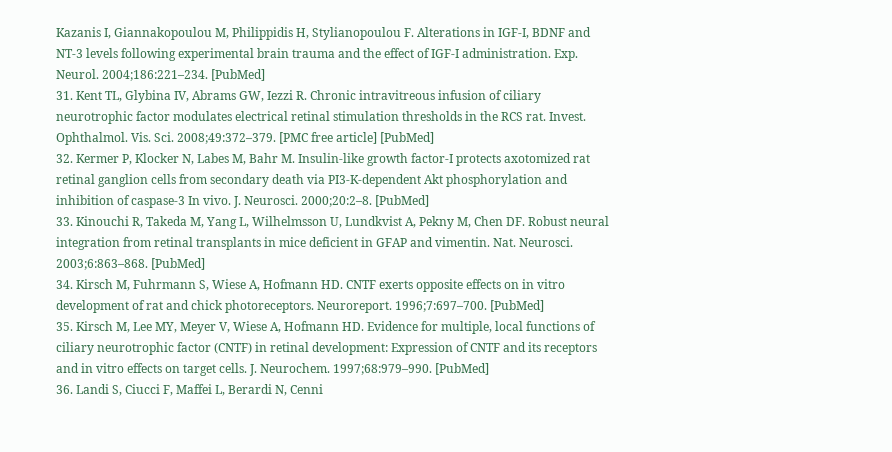Kazanis I, Giannakopoulou M, Philippidis H, Stylianopoulou F. Alterations in IGF-I, BDNF and NT-3 levels following experimental brain trauma and the effect of IGF-I administration. Exp. Neurol. 2004;186:221–234. [PubMed]
31. Kent TL, Glybina IV, Abrams GW, Iezzi R. Chronic intravitreous infusion of ciliary neurotrophic factor modulates electrical retinal stimulation thresholds in the RCS rat. Invest. Ophthalmol. Vis. Sci. 2008;49:372–379. [PMC free article] [PubMed]
32. Kermer P, Klocker N, Labes M, Bahr M. Insulin-like growth factor-I protects axotomized rat retinal ganglion cells from secondary death via PI3-K-dependent Akt phosphorylation and inhibition of caspase-3 In vivo. J. Neurosci. 2000;20:2–8. [PubMed]
33. Kinouchi R, Takeda M, Yang L, Wilhelmsson U, Lundkvist A, Pekny M, Chen DF. Robust neural integration from retinal transplants in mice deficient in GFAP and vimentin. Nat. Neurosci. 2003;6:863–868. [PubMed]
34. Kirsch M, Fuhrmann S, Wiese A, Hofmann HD. CNTF exerts opposite effects on in vitro development of rat and chick photoreceptors. Neuroreport. 1996;7:697–700. [PubMed]
35. Kirsch M, Lee MY, Meyer V, Wiese A, Hofmann HD. Evidence for multiple, local functions of ciliary neurotrophic factor (CNTF) in retinal development: Expression of CNTF and its receptors and in vitro effects on target cells. J. Neurochem. 1997;68:979–990. [PubMed]
36. Landi S, Ciucci F, Maffei L, Berardi N, Cenni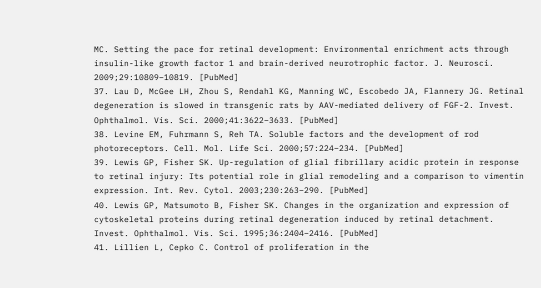MC. Setting the pace for retinal development: Environmental enrichment acts through insulin-like growth factor 1 and brain-derived neurotrophic factor. J. Neurosci. 2009;29:10809–10819. [PubMed]
37. Lau D, McGee LH, Zhou S, Rendahl KG, Manning WC, Escobedo JA, Flannery JG. Retinal degeneration is slowed in transgenic rats by AAV-mediated delivery of FGF-2. Invest. Ophthalmol. Vis. Sci. 2000;41:3622–3633. [PubMed]
38. Levine EM, Fuhrmann S, Reh TA. Soluble factors and the development of rod photoreceptors. Cell. Mol. Life Sci. 2000;57:224–234. [PubMed]
39. Lewis GP, Fisher SK. Up-regulation of glial fibrillary acidic protein in response to retinal injury: Its potential role in glial remodeling and a comparison to vimentin expression. Int. Rev. Cytol. 2003;230:263–290. [PubMed]
40. Lewis GP, Matsumoto B, Fisher SK. Changes in the organization and expression of cytoskeletal proteins during retinal degeneration induced by retinal detachment. Invest. Ophthalmol. Vis. Sci. 1995;36:2404–2416. [PubMed]
41. Lillien L, Cepko C. Control of proliferation in the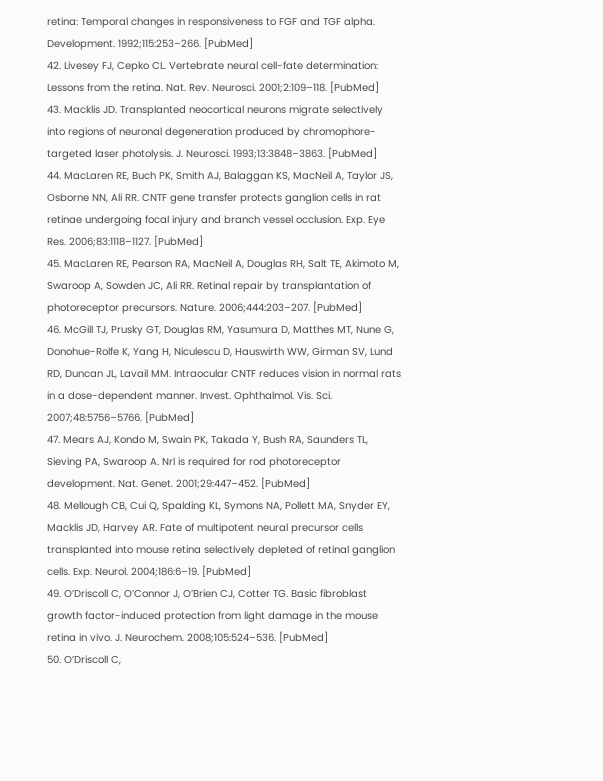retina: Temporal changes in responsiveness to FGF and TGF alpha. Development. 1992;115:253–266. [PubMed]
42. Livesey FJ, Cepko CL. Vertebrate neural cell-fate determination: Lessons from the retina. Nat. Rev. Neurosci. 2001;2:109–118. [PubMed]
43. Macklis JD. Transplanted neocortical neurons migrate selectively into regions of neuronal degeneration produced by chromophore-targeted laser photolysis. J. Neurosci. 1993;13:3848–3863. [PubMed]
44. MacLaren RE, Buch PK, Smith AJ, Balaggan KS, MacNeil A, Taylor JS, Osborne NN, Ali RR. CNTF gene transfer protects ganglion cells in rat retinae undergoing focal injury and branch vessel occlusion. Exp. Eye Res. 2006;83:1118–1127. [PubMed]
45. MacLaren RE, Pearson RA, MacNeil A, Douglas RH, Salt TE, Akimoto M, Swaroop A, Sowden JC, Ali RR. Retinal repair by transplantation of photoreceptor precursors. Nature. 2006;444:203–207. [PubMed]
46. McGill TJ, Prusky GT, Douglas RM, Yasumura D, Matthes MT, Nune G, Donohue-Rolfe K, Yang H, Niculescu D, Hauswirth WW, Girman SV, Lund RD, Duncan JL, Lavail MM. Intraocular CNTF reduces vision in normal rats in a dose-dependent manner. Invest. Ophthalmol. Vis. Sci. 2007;48:5756–5766. [PubMed]
47. Mears AJ, Kondo M, Swain PK, Takada Y, Bush RA, Saunders TL, Sieving PA, Swaroop A. Nrl is required for rod photoreceptor development. Nat. Genet. 2001;29:447–452. [PubMed]
48. Mellough CB, Cui Q, Spalding KL, Symons NA, Pollett MA, Snyder EY, Macklis JD, Harvey AR. Fate of multipotent neural precursor cells transplanted into mouse retina selectively depleted of retinal ganglion cells. Exp. Neurol. 2004;186:6–19. [PubMed]
49. O’Driscoll C, O’Connor J, O’Brien CJ, Cotter TG. Basic fibroblast growth factor-induced protection from light damage in the mouse retina in vivo. J. Neurochem. 2008;105:524–536. [PubMed]
50. O’Driscoll C,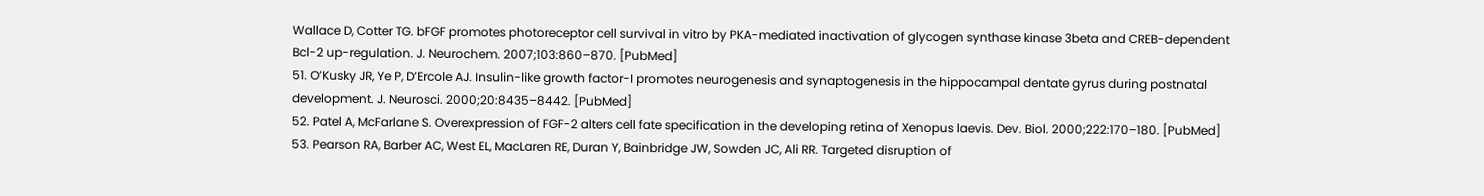Wallace D, Cotter TG. bFGF promotes photoreceptor cell survival in vitro by PKA-mediated inactivation of glycogen synthase kinase 3beta and CREB-dependent Bcl-2 up-regulation. J. Neurochem. 2007;103:860–870. [PubMed]
51. O’Kusky JR, Ye P, D’Ercole AJ. Insulin-like growth factor-I promotes neurogenesis and synaptogenesis in the hippocampal dentate gyrus during postnatal development. J. Neurosci. 2000;20:8435–8442. [PubMed]
52. Patel A, McFarlane S. Overexpression of FGF-2 alters cell fate specification in the developing retina of Xenopus laevis. Dev. Biol. 2000;222:170–180. [PubMed]
53. Pearson RA, Barber AC, West EL, MacLaren RE, Duran Y, Bainbridge JW, Sowden JC, Ali RR. Targeted disruption of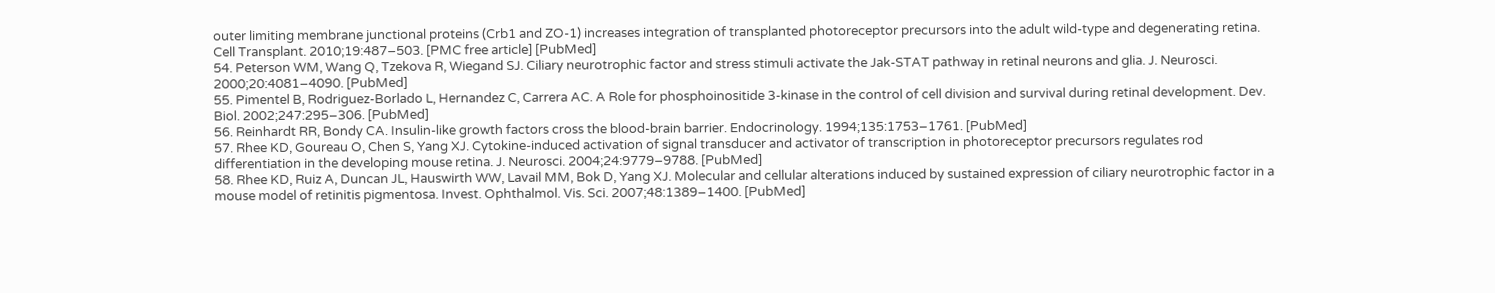outer limiting membrane junctional proteins (Crb1 and ZO-1) increases integration of transplanted photoreceptor precursors into the adult wild-type and degenerating retina. Cell Transplant. 2010;19:487–503. [PMC free article] [PubMed]
54. Peterson WM, Wang Q, Tzekova R, Wiegand SJ. Ciliary neurotrophic factor and stress stimuli activate the Jak-STAT pathway in retinal neurons and glia. J. Neurosci. 2000;20:4081–4090. [PubMed]
55. Pimentel B, Rodriguez-Borlado L, Hernandez C, Carrera AC. A Role for phosphoinositide 3-kinase in the control of cell division and survival during retinal development. Dev. Biol. 2002;247:295–306. [PubMed]
56. Reinhardt RR, Bondy CA. Insulin-like growth factors cross the blood-brain barrier. Endocrinology. 1994;135:1753–1761. [PubMed]
57. Rhee KD, Goureau O, Chen S, Yang XJ. Cytokine-induced activation of signal transducer and activator of transcription in photoreceptor precursors regulates rod differentiation in the developing mouse retina. J. Neurosci. 2004;24:9779–9788. [PubMed]
58. Rhee KD, Ruiz A, Duncan JL, Hauswirth WW, Lavail MM, Bok D, Yang XJ. Molecular and cellular alterations induced by sustained expression of ciliary neurotrophic factor in a mouse model of retinitis pigmentosa. Invest. Ophthalmol. Vis. Sci. 2007;48:1389–1400. [PubMed]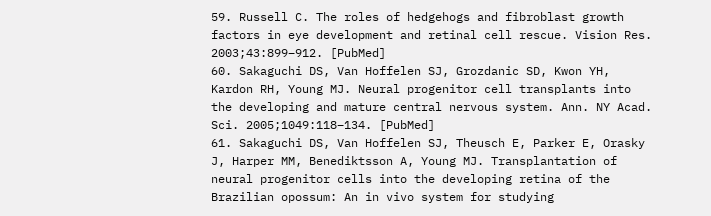59. Russell C. The roles of hedgehogs and fibroblast growth factors in eye development and retinal cell rescue. Vision Res. 2003;43:899–912. [PubMed]
60. Sakaguchi DS, Van Hoffelen SJ, Grozdanic SD, Kwon YH, Kardon RH, Young MJ. Neural progenitor cell transplants into the developing and mature central nervous system. Ann. NY Acad. Sci. 2005;1049:118–134. [PubMed]
61. Sakaguchi DS, Van Hoffelen SJ, Theusch E, Parker E, Orasky J, Harper MM, Benediktsson A, Young MJ. Transplantation of neural progenitor cells into the developing retina of the Brazilian opossum: An in vivo system for studying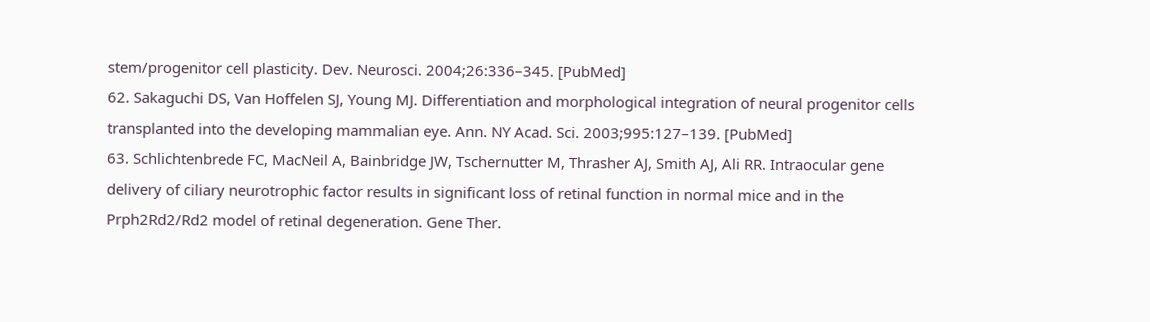stem/progenitor cell plasticity. Dev. Neurosci. 2004;26:336–345. [PubMed]
62. Sakaguchi DS, Van Hoffelen SJ, Young MJ. Differentiation and morphological integration of neural progenitor cells transplanted into the developing mammalian eye. Ann. NY Acad. Sci. 2003;995:127–139. [PubMed]
63. Schlichtenbrede FC, MacNeil A, Bainbridge JW, Tschernutter M, Thrasher AJ, Smith AJ, Ali RR. Intraocular gene delivery of ciliary neurotrophic factor results in significant loss of retinal function in normal mice and in the Prph2Rd2/Rd2 model of retinal degeneration. Gene Ther.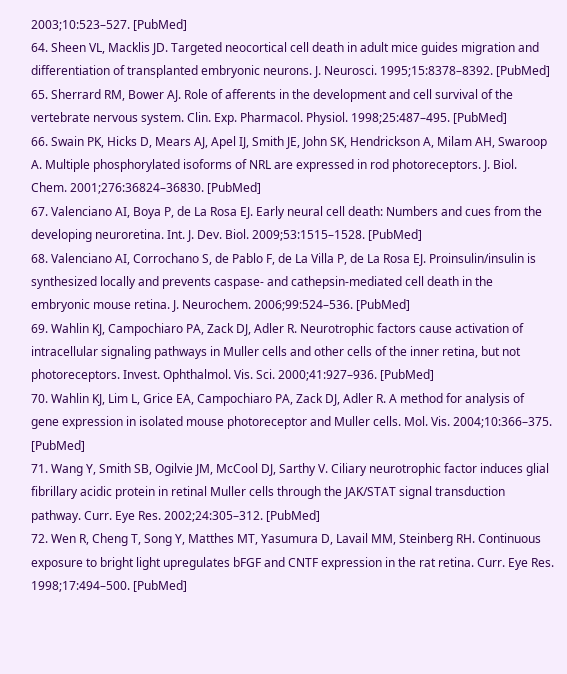2003;10:523–527. [PubMed]
64. Sheen VL, Macklis JD. Targeted neocortical cell death in adult mice guides migration and differentiation of transplanted embryonic neurons. J. Neurosci. 1995;15:8378–8392. [PubMed]
65. Sherrard RM, Bower AJ. Role of afferents in the development and cell survival of the vertebrate nervous system. Clin. Exp. Pharmacol. Physiol. 1998;25:487–495. [PubMed]
66. Swain PK, Hicks D, Mears AJ, Apel IJ, Smith JE, John SK, Hendrickson A, Milam AH, Swaroop A. Multiple phosphorylated isoforms of NRL are expressed in rod photoreceptors. J. Biol. Chem. 2001;276:36824–36830. [PubMed]
67. Valenciano AI, Boya P, de La Rosa EJ. Early neural cell death: Numbers and cues from the developing neuroretina. Int. J. Dev. Biol. 2009;53:1515–1528. [PubMed]
68. Valenciano AI, Corrochano S, de Pablo F, de La Villa P, de La Rosa EJ. Proinsulin/insulin is synthesized locally and prevents caspase- and cathepsin-mediated cell death in the embryonic mouse retina. J. Neurochem. 2006;99:524–536. [PubMed]
69. Wahlin KJ, Campochiaro PA, Zack DJ, Adler R. Neurotrophic factors cause activation of intracellular signaling pathways in Muller cells and other cells of the inner retina, but not photoreceptors. Invest. Ophthalmol. Vis. Sci. 2000;41:927–936. [PubMed]
70. Wahlin KJ, Lim L, Grice EA, Campochiaro PA, Zack DJ, Adler R. A method for analysis of gene expression in isolated mouse photoreceptor and Muller cells. Mol. Vis. 2004;10:366–375. [PubMed]
71. Wang Y, Smith SB, Ogilvie JM, McCool DJ, Sarthy V. Ciliary neurotrophic factor induces glial fibrillary acidic protein in retinal Muller cells through the JAK/STAT signal transduction pathway. Curr. Eye Res. 2002;24:305–312. [PubMed]
72. Wen R, Cheng T, Song Y, Matthes MT, Yasumura D, Lavail MM, Steinberg RH. Continuous exposure to bright light upregulates bFGF and CNTF expression in the rat retina. Curr. Eye Res. 1998;17:494–500. [PubMed]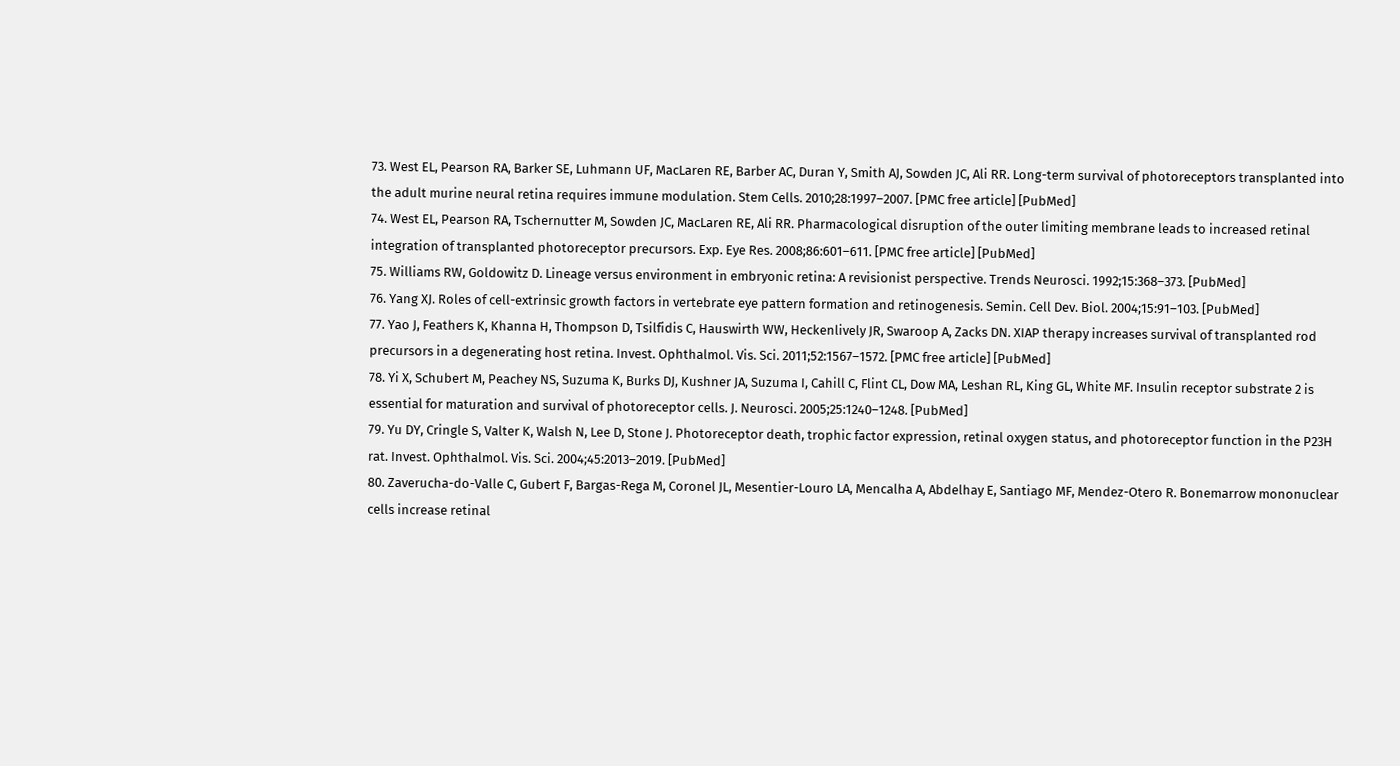73. West EL, Pearson RA, Barker SE, Luhmann UF, MacLaren RE, Barber AC, Duran Y, Smith AJ, Sowden JC, Ali RR. Long-term survival of photoreceptors transplanted into the adult murine neural retina requires immune modulation. Stem Cells. 2010;28:1997–2007. [PMC free article] [PubMed]
74. West EL, Pearson RA, Tschernutter M, Sowden JC, MacLaren RE, Ali RR. Pharmacological disruption of the outer limiting membrane leads to increased retinal integration of transplanted photoreceptor precursors. Exp. Eye Res. 2008;86:601–611. [PMC free article] [PubMed]
75. Williams RW, Goldowitz D. Lineage versus environment in embryonic retina: A revisionist perspective. Trends Neurosci. 1992;15:368–373. [PubMed]
76. Yang XJ. Roles of cell-extrinsic growth factors in vertebrate eye pattern formation and retinogenesis. Semin. Cell Dev. Biol. 2004;15:91–103. [PubMed]
77. Yao J, Feathers K, Khanna H, Thompson D, Tsilfidis C, Hauswirth WW, Heckenlively JR, Swaroop A, Zacks DN. XIAP therapy increases survival of transplanted rod precursors in a degenerating host retina. Invest. Ophthalmol. Vis. Sci. 2011;52:1567–1572. [PMC free article] [PubMed]
78. Yi X, Schubert M, Peachey NS, Suzuma K, Burks DJ, Kushner JA, Suzuma I, Cahill C, Flint CL, Dow MA, Leshan RL, King GL, White MF. Insulin receptor substrate 2 is essential for maturation and survival of photoreceptor cells. J. Neurosci. 2005;25:1240–1248. [PubMed]
79. Yu DY, Cringle S, Valter K, Walsh N, Lee D, Stone J. Photoreceptor death, trophic factor expression, retinal oxygen status, and photoreceptor function in the P23H rat. Invest. Ophthalmol. Vis. Sci. 2004;45:2013–2019. [PubMed]
80. Zaverucha-do-Valle C, Gubert F, Bargas-Rega M, Coronel JL, Mesentier-Louro LA, Mencalha A, Abdelhay E, Santiago MF, Mendez-Otero R. Bonemarrow mononuclear cells increase retinal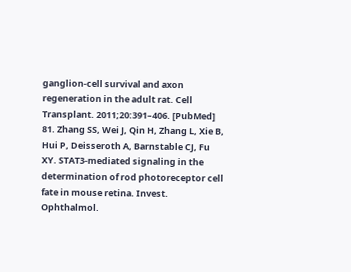ganglion-cell survival and axon regeneration in the adult rat. Cell Transplant. 2011;20:391–406. [PubMed]
81. Zhang SS, Wei J, Qin H, Zhang L, Xie B, Hui P, Deisseroth A, Barnstable CJ, Fu XY. STAT3-mediated signaling in the determination of rod photoreceptor cell fate in mouse retina. Invest. Ophthalmol.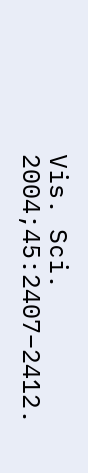Vis. Sci. 2004;45:2407–2412.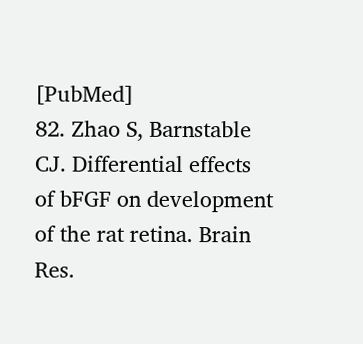[PubMed]
82. Zhao S, Barnstable CJ. Differential effects of bFGF on development of the rat retina. Brain Res.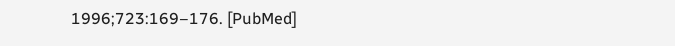1996;723:169–176. [PubMed]